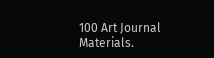100 Art Journal Materials.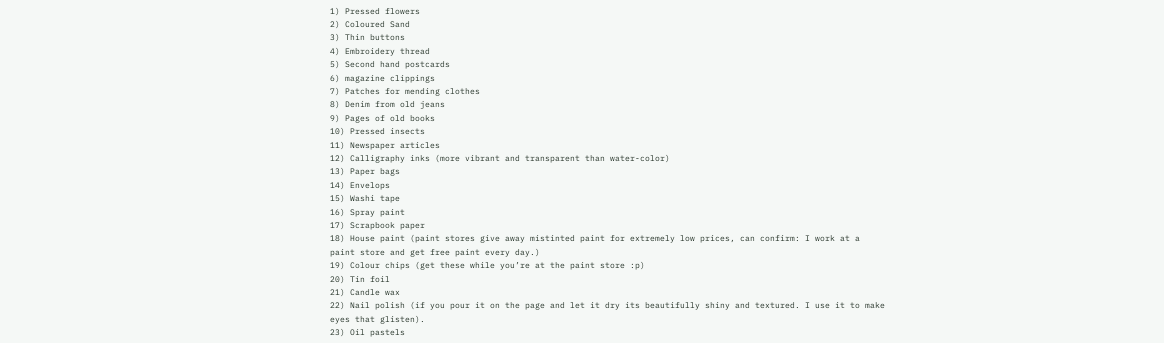1) Pressed flowers
2) Coloured Sand
3) Thin buttons
4) Embroidery thread
5) Second hand postcards
6) magazine clippings
7) Patches for mending clothes
8) Denim from old jeans
9) Pages of old books
10) Pressed insects
11) Newspaper articles
12) Calligraphy inks (more vibrant and transparent than water-color)
13) Paper bags
14) Envelops
15) Washi tape
16) Spray paint
17) Scrapbook paper
18) House paint (paint stores give away mistinted paint for extremely low prices, can confirm: I work at a paint store and get free paint every day.)
19) Colour chips (get these while you’re at the paint store :p)
20) Tin foil
21) Candle wax
22) Nail polish (if you pour it on the page and let it dry its beautifully shiny and textured. I use it to make eyes that glisten).
23) Oil pastels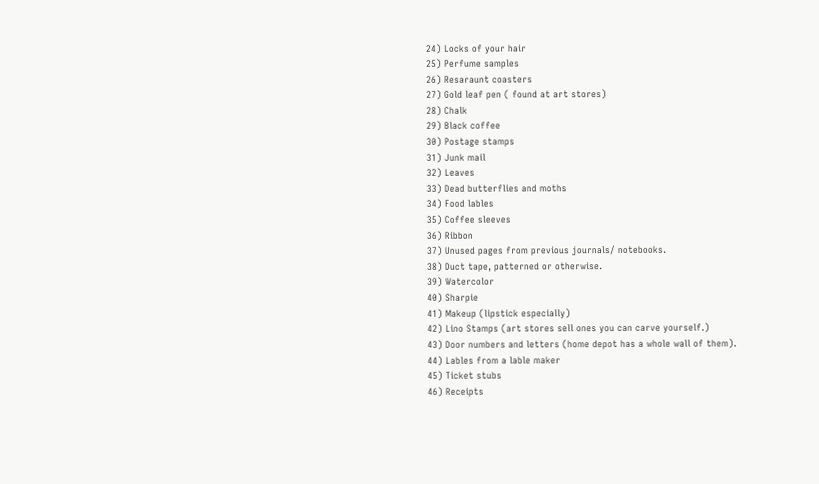24) Locks of your hair
25) Perfume samples
26) Resaraunt coasters
27) Gold leaf pen ( found at art stores)
28) Chalk
29) Black coffee
30) Postage stamps
31) Junk mail
32) Leaves
33) Dead butterflies and moths
34) Food lables
35) Coffee sleeves
36) Ribbon
37) Unused pages from previous journals/ notebooks.
38) Duct tape, patterned or otherwise.
39) Watercolor
40) Sharpie
41) Makeup (lipstick especially)
42) Lino Stamps (art stores sell ones you can carve yourself.)
43) Door numbers and letters (home depot has a whole wall of them).
44) Lables from a lable maker
45) Ticket stubs
46) Receipts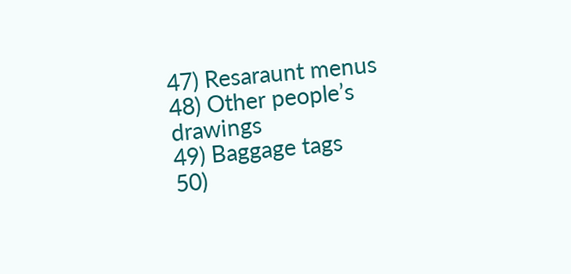47) Resaraunt menus
48) Other people’s drawings
49) Baggage tags
50)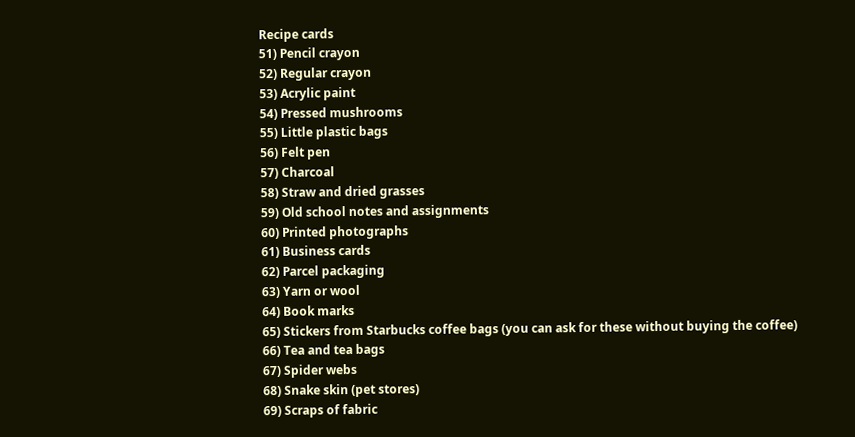Recipe cards
51) Pencil crayon
52) Regular crayon
53) Acrylic paint
54) Pressed mushrooms
55) Little plastic bags
56) Felt pen
57) Charcoal
58) Straw and dried grasses
59) Old school notes and assignments
60) Printed photographs
61) Business cards
62) Parcel packaging
63) Yarn or wool
64) Book marks
65) Stickers from Starbucks coffee bags (you can ask for these without buying the coffee)
66) Tea and tea bags
67) Spider webs
68) Snake skin (pet stores)
69) Scraps of fabric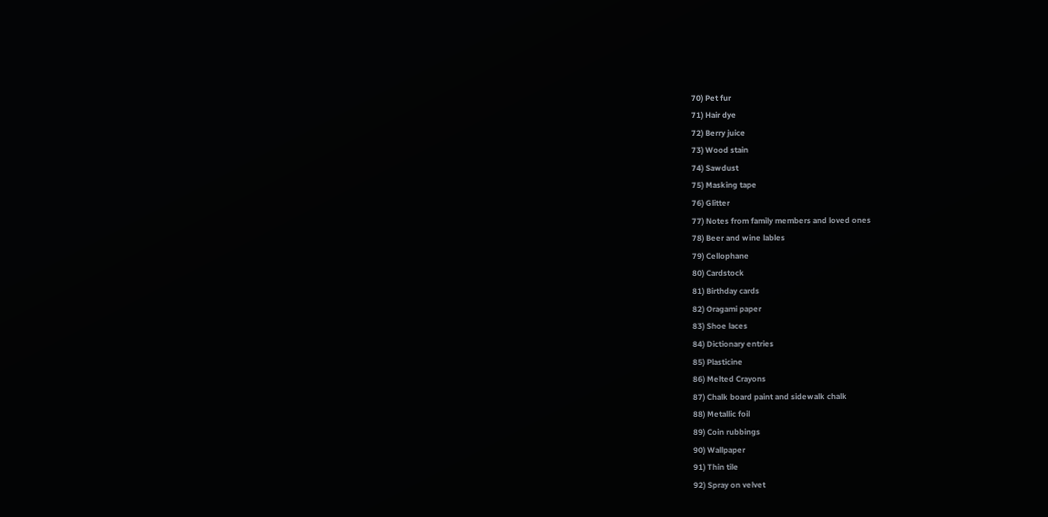70) Pet fur
71) Hair dye
72) Berry juice
73) Wood stain
74) Sawdust
75) Masking tape
76) Glitter
77) Notes from family members and loved ones
78) Beer and wine lables
79) Cellophane
80) Cardstock
81) Birthday cards
82) Oragami paper
83) Shoe laces
84) Dictionary entries
85) Plasticine
86) Melted Crayons
87) Chalk board paint and sidewalk chalk
88) Metallic foil
89) Coin rubbings
90) Wallpaper
91) Thin tile
92) Spray on velvet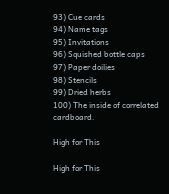93) Cue cards
94) Name tags
95) Invitations
96) Squished bottle caps
97) Paper doilies
98) Stencils
99) Dried herbs
100) The inside of correlated cardboard.

High for This

High for This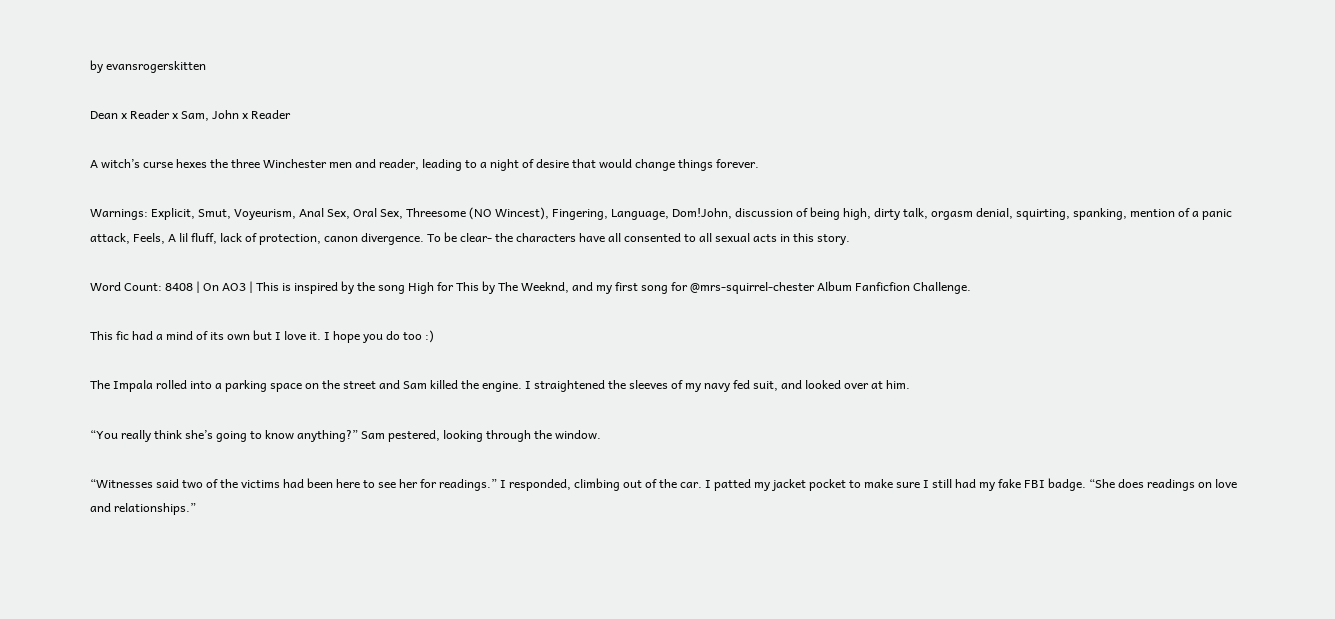by evansrogerskitten

Dean x Reader x Sam, John x Reader

A witch’s curse hexes the three Winchester men and reader, leading to a night of desire that would change things forever.

Warnings: Explicit, Smut, Voyeurism, Anal Sex, Oral Sex, Threesome (NO Wincest), Fingering, Language, Dom!John, discussion of being high, dirty talk, orgasm denial, squirting, spanking, mention of a panic attack, Feels, A lil fluff, lack of protection, canon divergence. To be clear- the characters have all consented to all sexual acts in this story.

Word Count: 8408 | On AO3 | This is inspired by the song High for This by The Weeknd, and my first song for @mrs-squirrel-chester Album Fanficfion Challenge.

This fic had a mind of its own but I love it. I hope you do too :)

The Impala rolled into a parking space on the street and Sam killed the engine. I straightened the sleeves of my navy fed suit, and looked over at him.

“You really think she’s going to know anything?” Sam pestered, looking through the window.

“Witnesses said two of the victims had been here to see her for readings.” I responded, climbing out of the car. I patted my jacket pocket to make sure I still had my fake FBI badge. “She does readings on love and relationships.”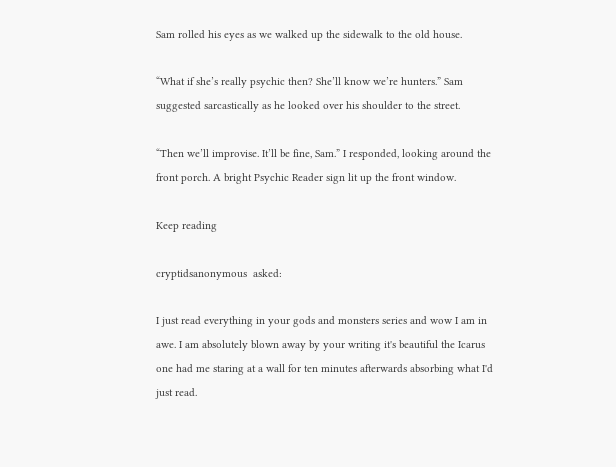Sam rolled his eyes as we walked up the sidewalk to the old house.

“What if she’s really psychic then? She’ll know we’re hunters.” Sam suggested sarcastically as he looked over his shoulder to the street.

“Then we’ll improvise. It’ll be fine, Sam.” I responded, looking around the front porch. A bright Psychic Reader sign lit up the front window.

Keep reading

cryptidsanonymous  asked:

I just read everything in your gods and monsters series and wow I am in awe. I am absolutely blown away by your writing it's beautiful the Icarus one had me staring at a wall for ten minutes afterwards absorbing what I'd just read.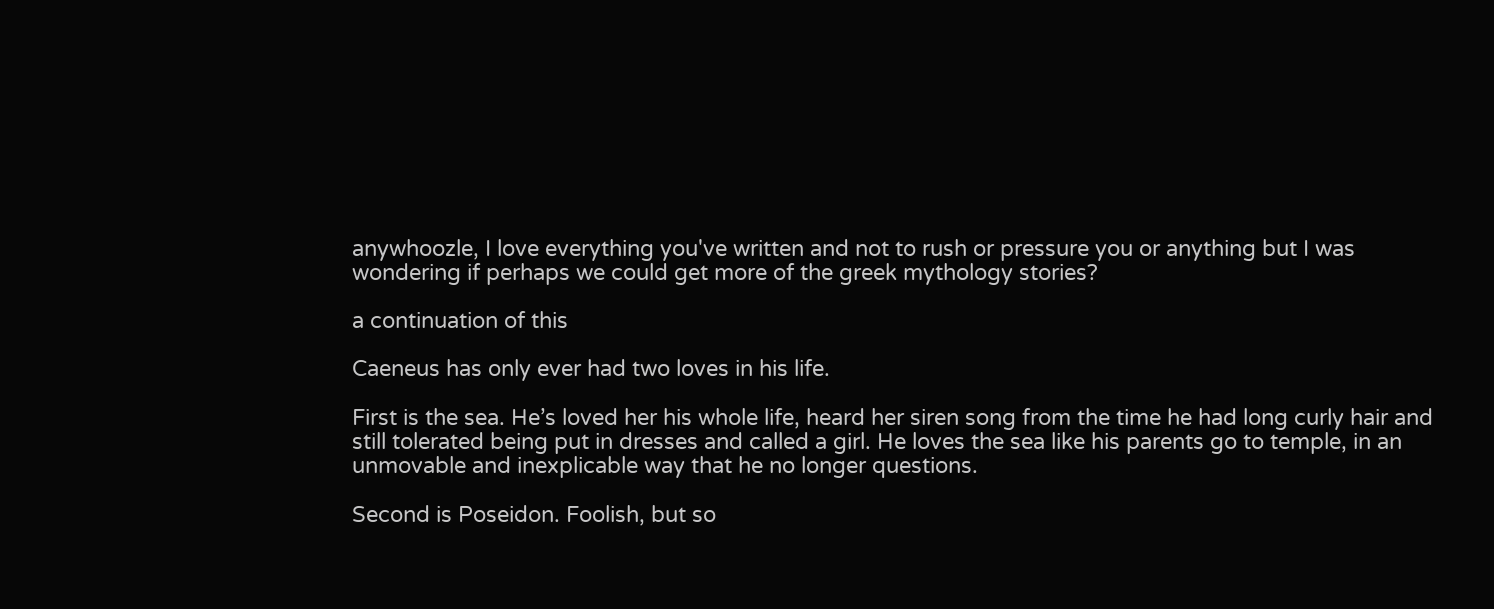anywhoozle, I love everything you've written and not to rush or pressure you or anything but I was wondering if perhaps we could get more of the greek mythology stories?

a continuation of this

Caeneus has only ever had two loves in his life.

First is the sea. He’s loved her his whole life, heard her siren song from the time he had long curly hair and still tolerated being put in dresses and called a girl. He loves the sea like his parents go to temple, in an unmovable and inexplicable way that he no longer questions.

Second is Poseidon. Foolish, but so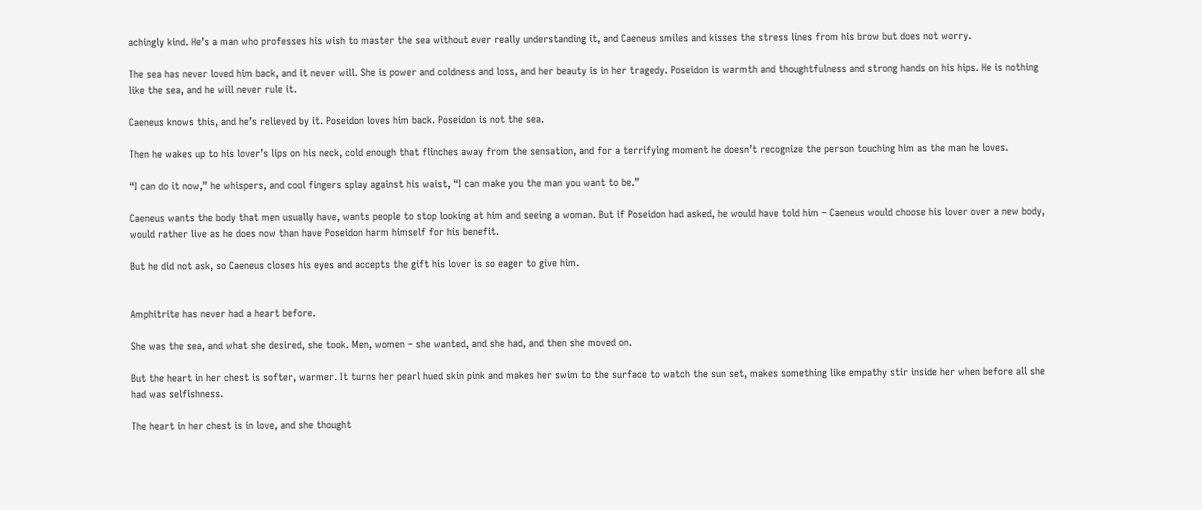achingly kind. He’s a man who professes his wish to master the sea without ever really understanding it, and Caeneus smiles and kisses the stress lines from his brow but does not worry.

The sea has never loved him back, and it never will. She is power and coldness and loss, and her beauty is in her tragedy. Poseidon is warmth and thoughtfulness and strong hands on his hips. He is nothing like the sea, and he will never rule it.

Caeneus knows this, and he’s relieved by it. Poseidon loves him back. Poseidon is not the sea.

Then he wakes up to his lover’s lips on his neck, cold enough that flinches away from the sensation, and for a terrifying moment he doesn’t recognize the person touching him as the man he loves.

“I can do it now,” he whispers, and cool fingers splay against his waist, “I can make you the man you want to be.”

Caeneus wants the body that men usually have, wants people to stop looking at him and seeing a woman. But if Poseidon had asked, he would have told him – Caeneus would choose his lover over a new body, would rather live as he does now than have Poseidon harm himself for his benefit.

But he did not ask, so Caeneus closes his eyes and accepts the gift his lover is so eager to give him.


Amphitrite has never had a heart before.

She was the sea, and what she desired, she took. Men, women – she wanted, and she had, and then she moved on.

But the heart in her chest is softer, warmer. It turns her pearl hued skin pink and makes her swim to the surface to watch the sun set, makes something like empathy stir inside her when before all she had was selfishness.

The heart in her chest is in love, and she thought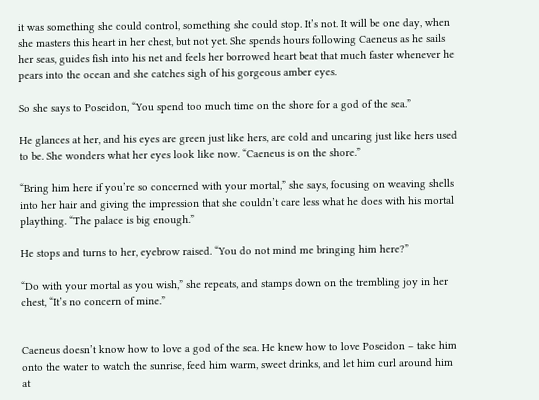it was something she could control, something she could stop. It’s not. It will be one day, when she masters this heart in her chest, but not yet. She spends hours following Caeneus as he sails her seas, guides fish into his net and feels her borrowed heart beat that much faster whenever he pears into the ocean and she catches sigh of his gorgeous amber eyes.

So she says to Poseidon, “You spend too much time on the shore for a god of the sea.”

He glances at her, and his eyes are green just like hers, are cold and uncaring just like hers used to be. She wonders what her eyes look like now. “Caeneus is on the shore.”

“Bring him here if you’re so concerned with your mortal,” she says, focusing on weaving shells into her hair and giving the impression that she couldn’t care less what he does with his mortal plaything. “The palace is big enough.”

He stops and turns to her, eyebrow raised. “You do not mind me bringing him here?”

“Do with your mortal as you wish,” she repeats, and stamps down on the trembling joy in her chest, “It’s no concern of mine.”


Caeneus doesn’t know how to love a god of the sea. He knew how to love Poseidon – take him onto the water to watch the sunrise, feed him warm, sweet drinks, and let him curl around him at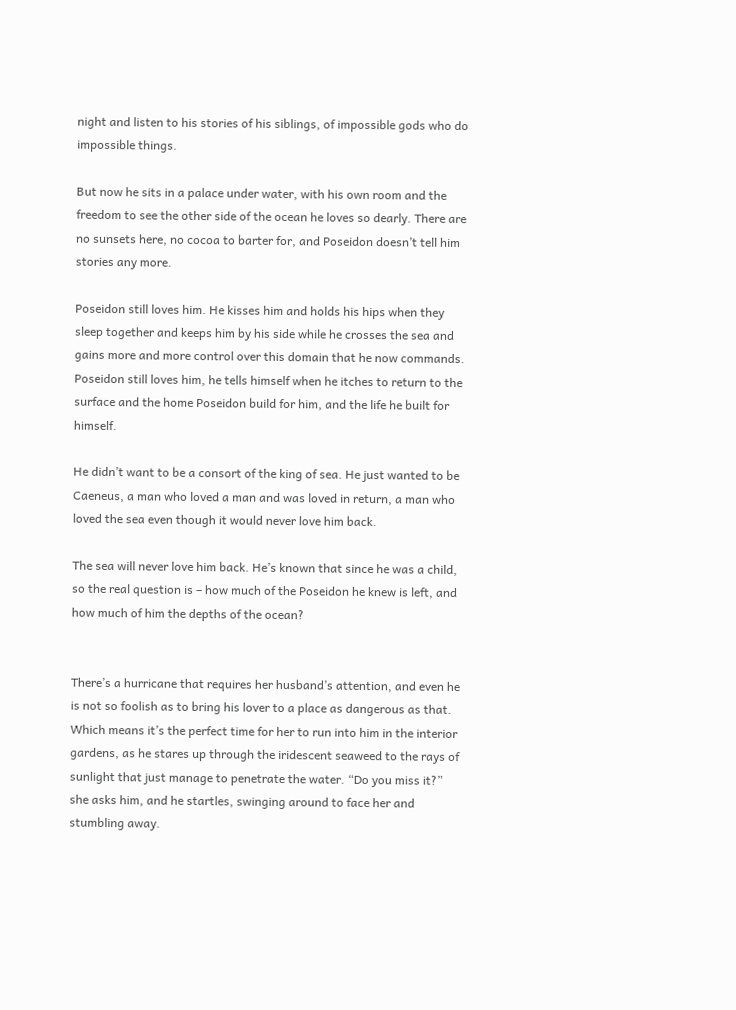night and listen to his stories of his siblings, of impossible gods who do impossible things.

But now he sits in a palace under water, with his own room and the freedom to see the other side of the ocean he loves so dearly. There are no sunsets here, no cocoa to barter for, and Poseidon doesn’t tell him stories any more.

Poseidon still loves him. He kisses him and holds his hips when they sleep together and keeps him by his side while he crosses the sea and gains more and more control over this domain that he now commands. Poseidon still loves him, he tells himself when he itches to return to the surface and the home Poseidon build for him, and the life he built for himself.

He didn’t want to be a consort of the king of sea. He just wanted to be Caeneus, a man who loved a man and was loved in return, a man who loved the sea even though it would never love him back.

The sea will never love him back. He’s known that since he was a child, so the real question is – how much of the Poseidon he knew is left, and how much of him the depths of the ocean?


There’s a hurricane that requires her husband’s attention, and even he is not so foolish as to bring his lover to a place as dangerous as that. Which means it’s the perfect time for her to run into him in the interior gardens, as he stares up through the iridescent seaweed to the rays of sunlight that just manage to penetrate the water. “Do you miss it?” she asks him, and he startles, swinging around to face her and stumbling away.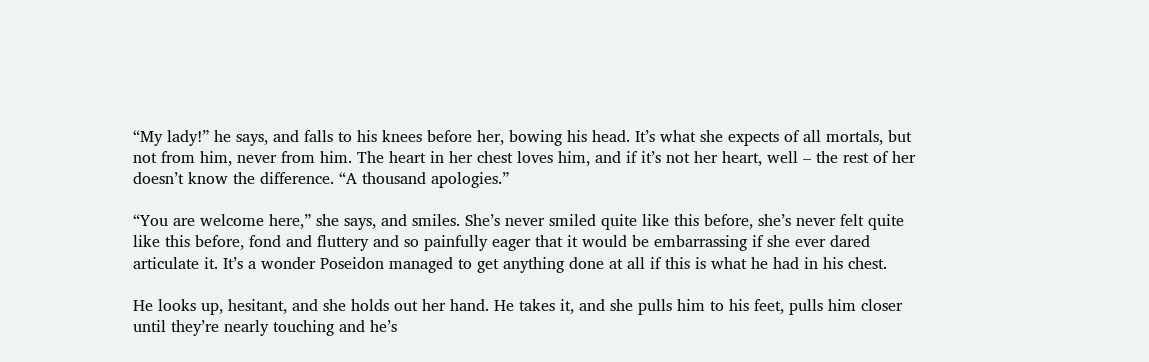“My lady!” he says, and falls to his knees before her, bowing his head. It’s what she expects of all mortals, but not from him, never from him. The heart in her chest loves him, and if it’s not her heart, well – the rest of her doesn’t know the difference. “A thousand apologies.”

“You are welcome here,” she says, and smiles. She’s never smiled quite like this before, she’s never felt quite like this before, fond and fluttery and so painfully eager that it would be embarrassing if she ever dared articulate it. It’s a wonder Poseidon managed to get anything done at all if this is what he had in his chest.

He looks up, hesitant, and she holds out her hand. He takes it, and she pulls him to his feet, pulls him closer until they’re nearly touching and he’s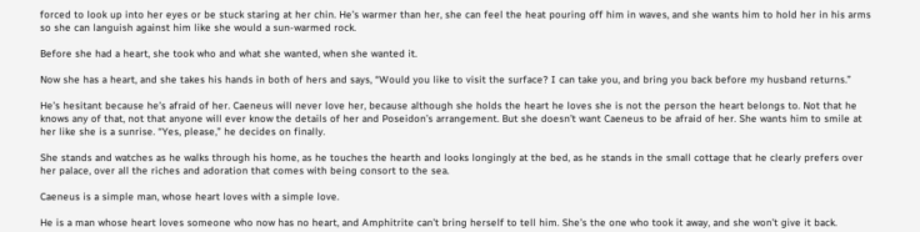forced to look up into her eyes or be stuck staring at her chin. He’s warmer than her, she can feel the heat pouring off him in waves, and she wants him to hold her in his arms so she can languish against him like she would a sun-warmed rock.

Before she had a heart, she took who and what she wanted, when she wanted it.

Now she has a heart, and she takes his hands in both of hers and says, “Would you like to visit the surface? I can take you, and bring you back before my husband returns.”

He’s hesitant because he’s afraid of her. Caeneus will never love her, because although she holds the heart he loves she is not the person the heart belongs to. Not that he knows any of that, not that anyone will ever know the details of her and Poseidon’s arrangement. But she doesn’t want Caeneus to be afraid of her. She wants him to smile at her like she is a sunrise. “Yes, please,” he decides on finally.

She stands and watches as he walks through his home, as he touches the hearth and looks longingly at the bed, as he stands in the small cottage that he clearly prefers over her palace, over all the riches and adoration that comes with being consort to the sea.

Caeneus is a simple man, whose heart loves with a simple love.

He is a man whose heart loves someone who now has no heart, and Amphitrite can’t bring herself to tell him. She’s the one who took it away, and she won’t give it back.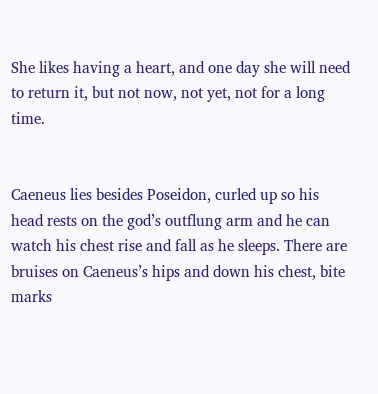She likes having a heart, and one day she will need to return it, but not now, not yet, not for a long time.


Caeneus lies besides Poseidon, curled up so his head rests on the god’s outflung arm and he can watch his chest rise and fall as he sleeps. There are bruises on Caeneus’s hips and down his chest, bite marks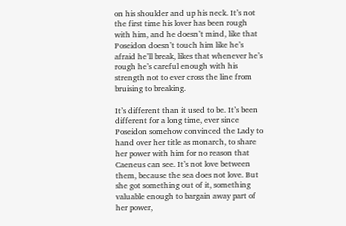on his shoulder and up his neck. It’s not the first time his lover has been rough with him, and he doesn’t mind, like that Poseidon doesn’t touch him like he’s afraid he’ll break, likes that whenever he’s rough he’s careful enough with his strength not to ever cross the line from bruising to breaking.

It’s different than it used to be. It’s been different for a long time, ever since Poseidon somehow convinced the Lady to hand over her title as monarch, to share her power with him for no reason that Caeneus can see. It’s not love between them, because the sea does not love. But she got something out of it, something valuable enough to bargain away part of her power,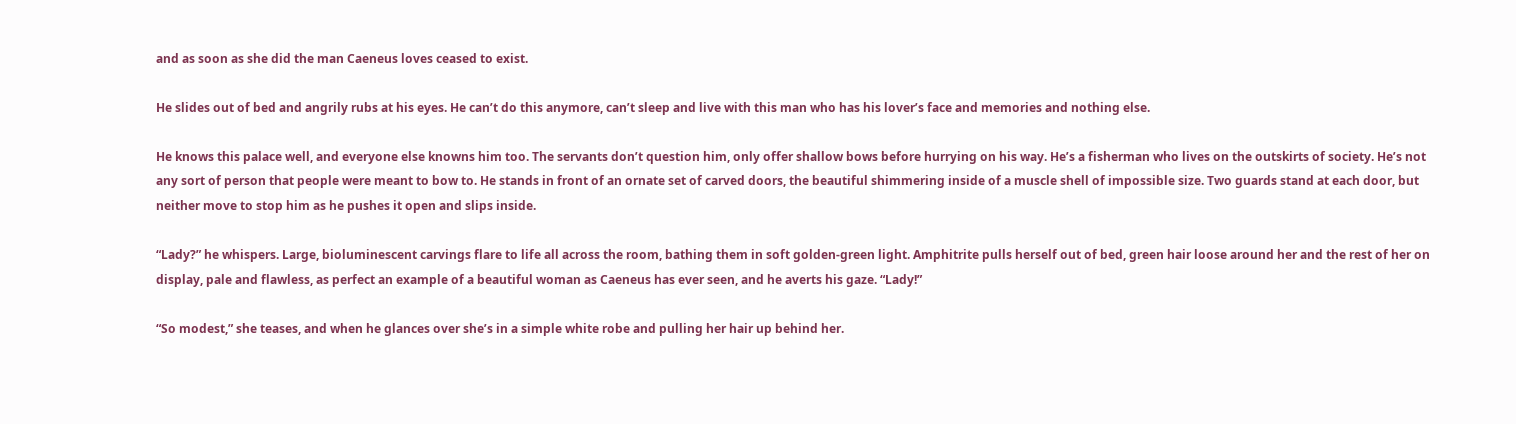and as soon as she did the man Caeneus loves ceased to exist.

He slides out of bed and angrily rubs at his eyes. He can’t do this anymore, can’t sleep and live with this man who has his lover’s face and memories and nothing else.

He knows this palace well, and everyone else knowns him too. The servants don’t question him, only offer shallow bows before hurrying on his way. He’s a fisherman who lives on the outskirts of society. He’s not any sort of person that people were meant to bow to. He stands in front of an ornate set of carved doors, the beautiful shimmering inside of a muscle shell of impossible size. Two guards stand at each door, but neither move to stop him as he pushes it open and slips inside.

“Lady?” he whispers. Large, bioluminescent carvings flare to life all across the room, bathing them in soft golden-green light. Amphitrite pulls herself out of bed, green hair loose around her and the rest of her on display, pale and flawless, as perfect an example of a beautiful woman as Caeneus has ever seen, and he averts his gaze. “Lady!”

“So modest,” she teases, and when he glances over she’s in a simple white robe and pulling her hair up behind her.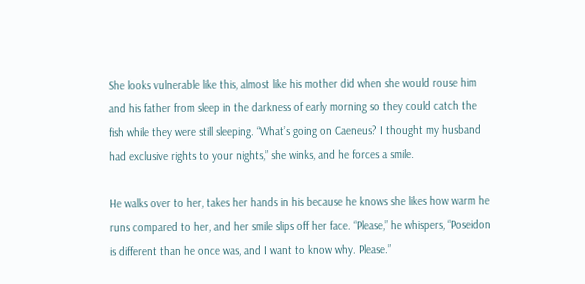She looks vulnerable like this, almost like his mother did when she would rouse him and his father from sleep in the darkness of early morning so they could catch the fish while they were still sleeping. “What’s going on Caeneus? I thought my husband had exclusive rights to your nights,” she winks, and he forces a smile.

He walks over to her, takes her hands in his because he knows she likes how warm he runs compared to her, and her smile slips off her face. “Please,” he whispers, “Poseidon is different than he once was, and I want to know why. Please.”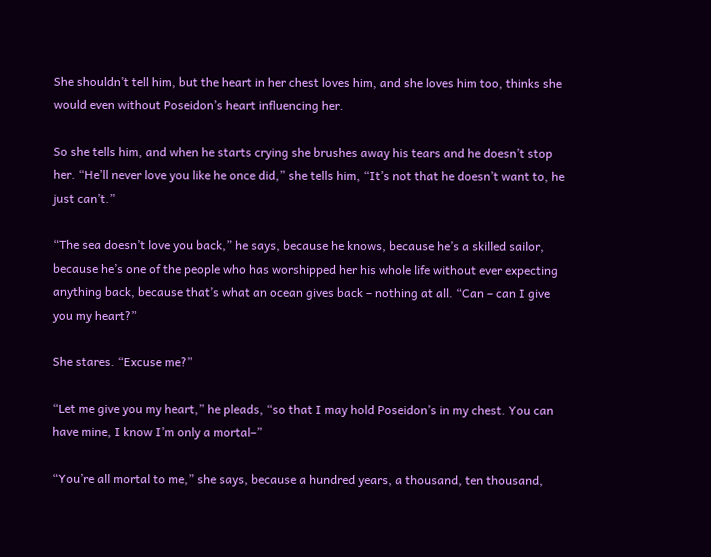She shouldn’t tell him, but the heart in her chest loves him, and she loves him too, thinks she would even without Poseidon’s heart influencing her.

So she tells him, and when he starts crying she brushes away his tears and he doesn’t stop her. “He’ll never love you like he once did,” she tells him, “It’s not that he doesn’t want to, he just can’t.”

“The sea doesn’t love you back,” he says, because he knows, because he’s a skilled sailor, because he’s one of the people who has worshipped her his whole life without ever expecting anything back, because that’s what an ocean gives back – nothing at all. “Can – can I give you my heart?”

She stares. “Excuse me?”

“Let me give you my heart,” he pleads, “so that I may hold Poseidon’s in my chest. You can have mine, I know I’m only a mortal–”

“You’re all mortal to me,” she says, because a hundred years, a thousand, ten thousand,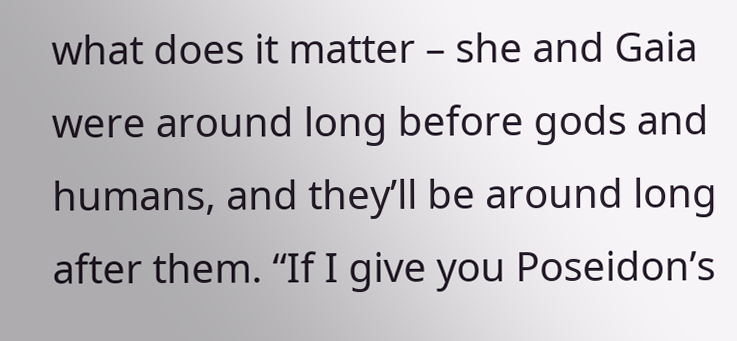what does it matter – she and Gaia were around long before gods and humans, and they’ll be around long after them. “If I give you Poseidon’s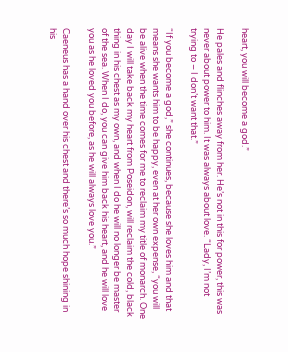heart, you will become a god.”

He pales and flinches away from her. He’s not in this for power, this was never about power to him. It was always about love. “Lady, I’m not trying to – I don’t want that.”

“If you become a god,” she continues, because she loves him and that means she wants him to be happy, even at her own expense, “you will be alive when the time comes for me to reclaim my title of monarch. One day I will take back my heart from Poseidon, will reclaim the cold, black thing in his chest as my own, and when I do he will no longer be master of the sea. When I do, you can give him back his heart, and he will love you as he loved you before, as he will always love you.”

Caeneus has a hand over his chest and there’s so much hope shining in his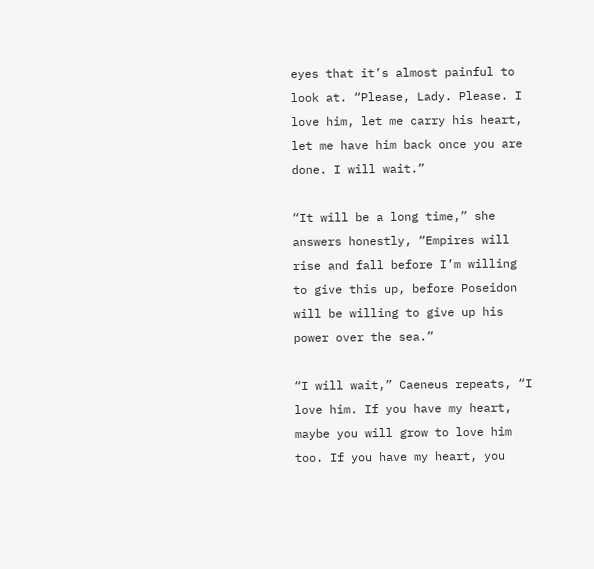eyes that it’s almost painful to look at. “Please, Lady. Please. I love him, let me carry his heart, let me have him back once you are done. I will wait.”

“It will be a long time,” she answers honestly, “Empires will rise and fall before I’m willing to give this up, before Poseidon will be willing to give up his power over the sea.”

“I will wait,” Caeneus repeats, “I love him. If you have my heart, maybe you will grow to love him too. If you have my heart, you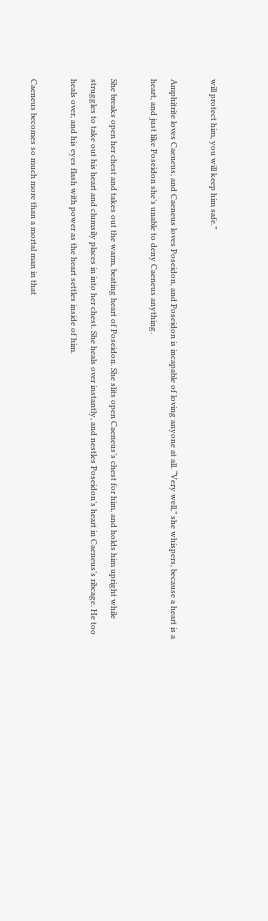will protect him, you will keep him safe.”

Amphitrite loves Caeneus, and Caeneus loves Poseidon, and Poseidon is incapable of loving anyone at all. “Very well,” she whispers, because a heart is a heart, and just like Poseidon she’s unable to deny Caeneus anything.

She breaks open her chest and takes out the warm, beating heart of Poseidon. She slits open Caeneus’s chest for him, and holds him upright while struggles to take out his heart and clumsily places in into her chest. She heals over instantly, and nestles Poseidon’s heart in Caeneus’s ribcage. He too heals over, and his eyes flash with power as the heart settles inside of him.

Caeneus becomes so much more than a mortal man in that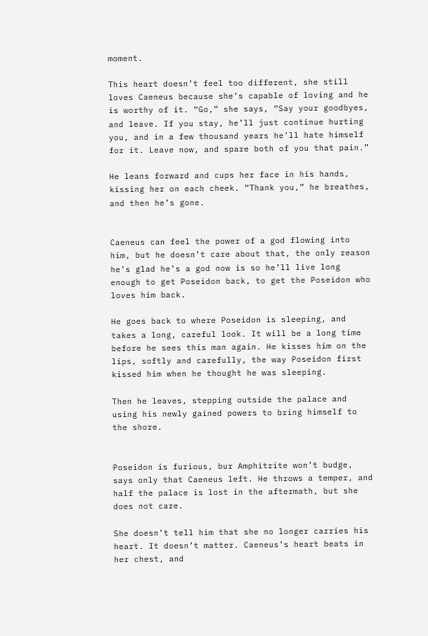moment.

This heart doesn’t feel too different, she still loves Caeneus because she’s capable of loving and he is worthy of it. “Go,” she says, “Say your goodbyes, and leave. If you stay, he’ll just continue hurting you, and in a few thousand years he’ll hate himself for it. Leave now, and spare both of you that pain.”

He leans forward and cups her face in his hands, kissing her on each cheek. “Thank you,” he breathes, and then he’s gone.


Caeneus can feel the power of a god flowing into him, but he doesn’t care about that, the only reason he’s glad he’s a god now is so he’ll live long enough to get Poseidon back, to get the Poseidon who loves him back.

He goes back to where Poseidon is sleeping, and takes a long, careful look. It will be a long time before he sees this man again. He kisses him on the lips, softly and carefully, the way Poseidon first kissed him when he thought he was sleeping.

Then he leaves, stepping outside the palace and using his newly gained powers to bring himself to the shore.


Poseidon is furious, bur Amphitrite won’t budge, says only that Caeneus left. He throws a temper, and half the palace is lost in the aftermath, but she does not care.

She doesn’t tell him that she no longer carries his heart. It doesn’t matter. Caeneus’s heart beats in her chest, and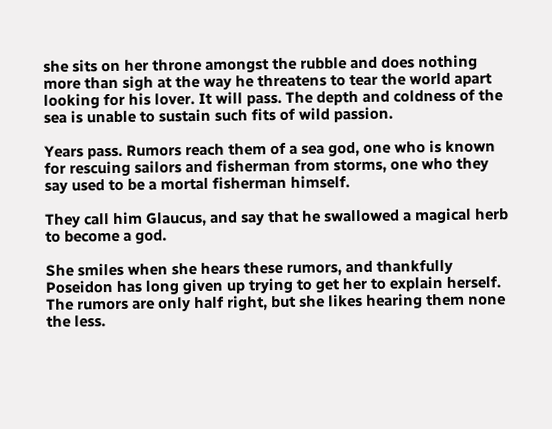she sits on her throne amongst the rubble and does nothing more than sigh at the way he threatens to tear the world apart looking for his lover. It will pass. The depth and coldness of the sea is unable to sustain such fits of wild passion.

Years pass. Rumors reach them of a sea god, one who is known for rescuing sailors and fisherman from storms, one who they say used to be a mortal fisherman himself.

They call him Glaucus, and say that he swallowed a magical herb to become a god.

She smiles when she hears these rumors, and thankfully Poseidon has long given up trying to get her to explain herself. The rumors are only half right, but she likes hearing them none the less.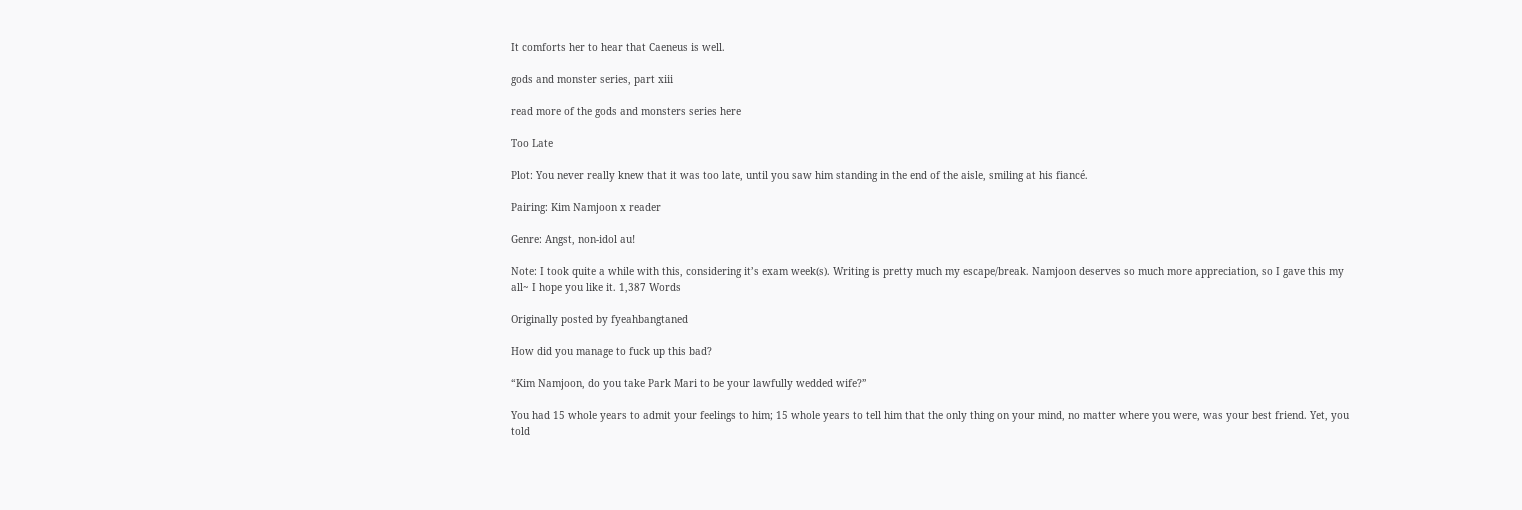It comforts her to hear that Caeneus is well.

gods and monster series, part xiii

read more of the gods and monsters series here

Too Late

Plot: You never really knew that it was too late, until you saw him standing in the end of the aisle, smiling at his fiancé.

Pairing: Kim Namjoon x reader

Genre: Angst, non-idol au!

Note: I took quite a while with this, considering it’s exam week(s). Writing is pretty much my escape/break. Namjoon deserves so much more appreciation, so I gave this my all~ I hope you like it. 1,387 Words

Originally posted by fyeahbangtaned

How did you manage to fuck up this bad?

“Kim Namjoon, do you take Park Mari to be your lawfully wedded wife?”

You had 15 whole years to admit your feelings to him; 15 whole years to tell him that the only thing on your mind, no matter where you were, was your best friend. Yet, you told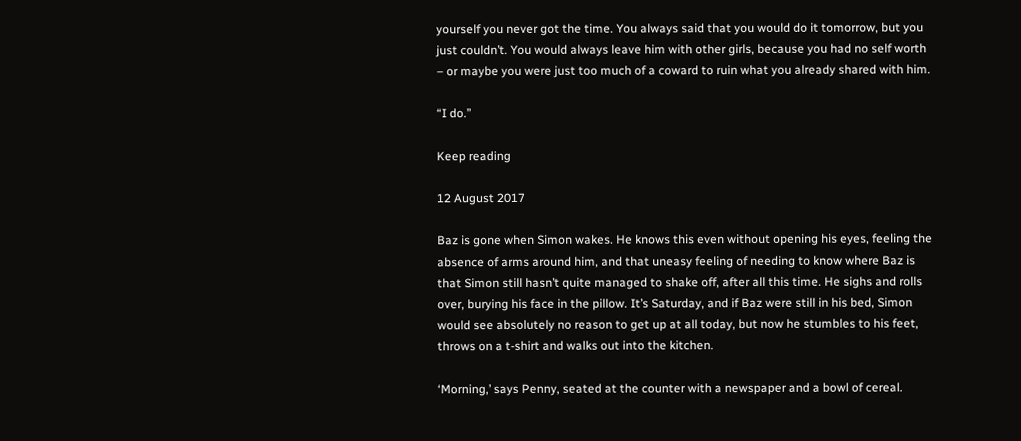yourself you never got the time. You always said that you would do it tomorrow, but you just couldn’t. You would always leave him with other girls, because you had no self worth – or maybe you were just too much of a coward to ruin what you already shared with him.

“I do.”

Keep reading

12 August 2017

Baz is gone when Simon wakes. He knows this even without opening his eyes, feeling the absence of arms around him, and that uneasy feeling of needing to know where Baz is that Simon still hasn’t quite managed to shake off, after all this time. He sighs and rolls over, burying his face in the pillow. It’s Saturday, and if Baz were still in his bed, Simon would see absolutely no reason to get up at all today, but now he stumbles to his feet, throws on a t-shirt and walks out into the kitchen.

‘Morning,’ says Penny, seated at the counter with a newspaper and a bowl of cereal.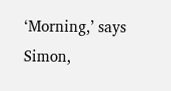‘Morning,’ says Simon,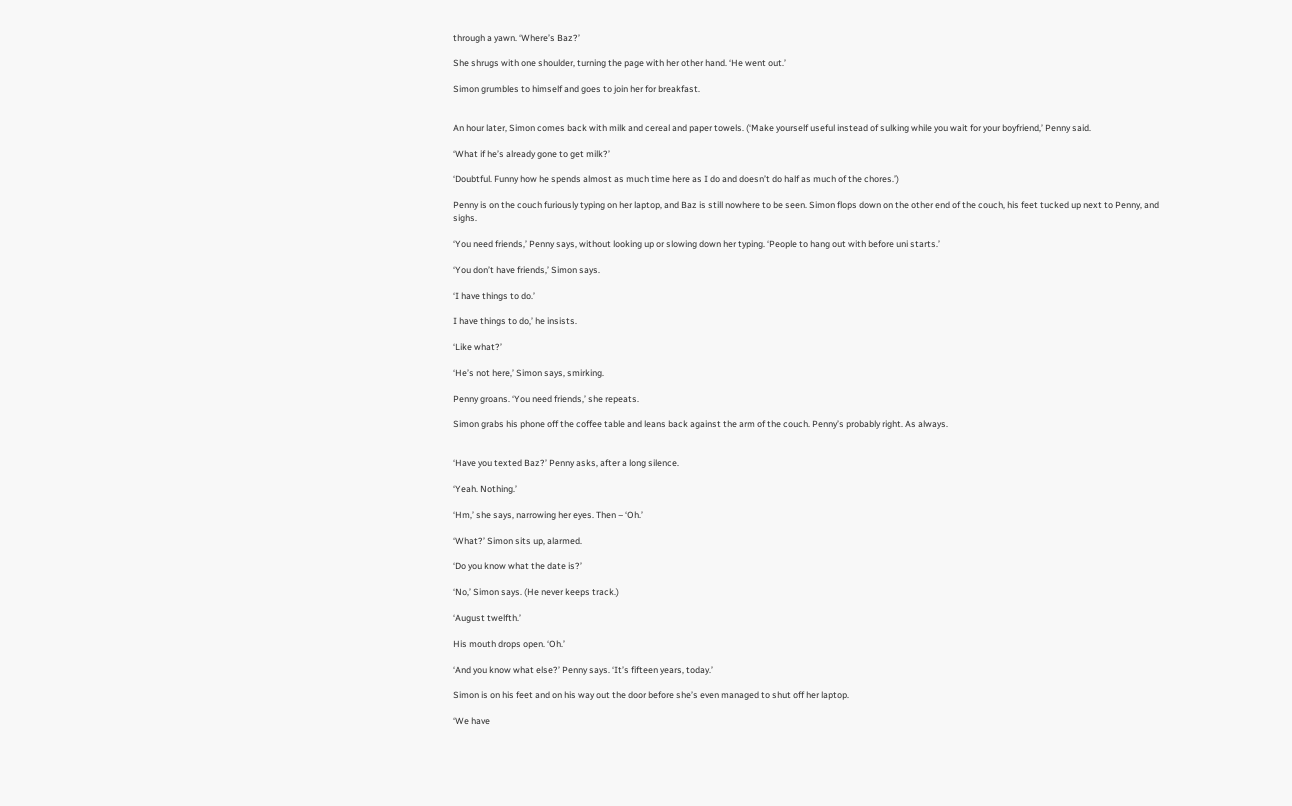through a yawn. ‘Where’s Baz?’

She shrugs with one shoulder, turning the page with her other hand. ‘He went out.’

Simon grumbles to himself and goes to join her for breakfast.


An hour later, Simon comes back with milk and cereal and paper towels. (‘Make yourself useful instead of sulking while you wait for your boyfriend,’ Penny said.

‘What if he’s already gone to get milk?’

‘Doubtful. Funny how he spends almost as much time here as I do and doesn’t do half as much of the chores.’)

Penny is on the couch furiously typing on her laptop, and Baz is still nowhere to be seen. Simon flops down on the other end of the couch, his feet tucked up next to Penny, and sighs.

‘You need friends,’ Penny says, without looking up or slowing down her typing. ‘People to hang out with before uni starts.’

‘You don’t have friends,’ Simon says.

‘I have things to do.’

I have things to do,’ he insists.

‘Like what?’

‘He’s not here,’ Simon says, smirking.

Penny groans. ‘You need friends,’ she repeats.

Simon grabs his phone off the coffee table and leans back against the arm of the couch. Penny’s probably right. As always.


‘Have you texted Baz?’ Penny asks, after a long silence.

‘Yeah. Nothing.’

‘Hm,’ she says, narrowing her eyes. Then – ‘Oh.’

‘What?’ Simon sits up, alarmed.

‘Do you know what the date is?’

‘No,’ Simon says. (He never keeps track.)

‘August twelfth.’

His mouth drops open. ‘Oh.’

‘And you know what else?’ Penny says. ‘It’s fifteen years, today.’

Simon is on his feet and on his way out the door before she’s even managed to shut off her laptop.

‘We have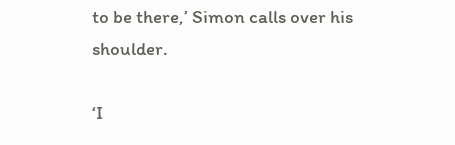to be there,’ Simon calls over his shoulder.

‘I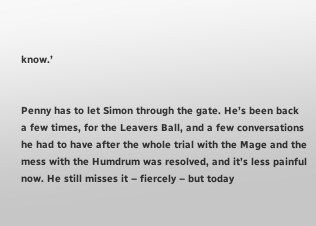know.’


Penny has to let Simon through the gate. He’s been back a few times, for the Leavers Ball, and a few conversations he had to have after the whole trial with the Mage and the mess with the Humdrum was resolved, and it’s less painful now. He still misses it – fiercely – but today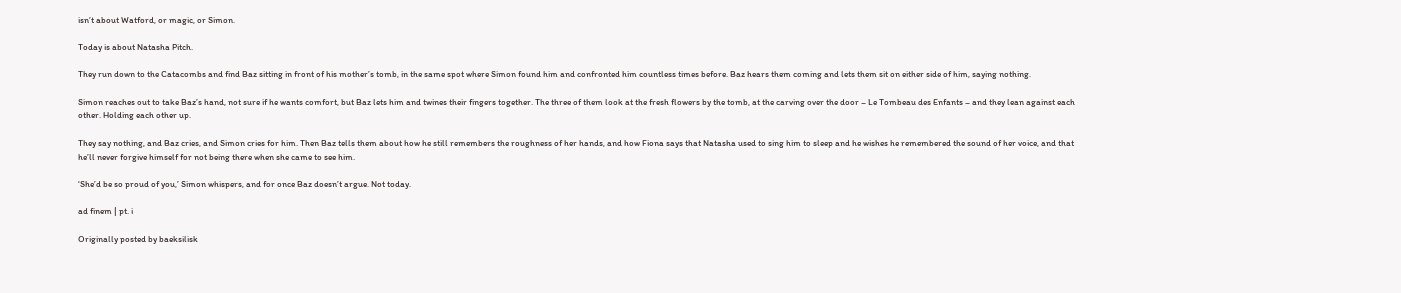isn’t about Watford, or magic, or Simon.

Today is about Natasha Pitch.

They run down to the Catacombs and find Baz sitting in front of his mother’s tomb, in the same spot where Simon found him and confronted him countless times before. Baz hears them coming and lets them sit on either side of him, saying nothing.

Simon reaches out to take Baz’s hand, not sure if he wants comfort, but Baz lets him and twines their fingers together. The three of them look at the fresh flowers by the tomb, at the carving over the door – Le Tombeau des Enfants – and they lean against each other. Holding each other up.

They say nothing, and Baz cries, and Simon cries for him. Then Baz tells them about how he still remembers the roughness of her hands, and how Fiona says that Natasha used to sing him to sleep and he wishes he remembered the sound of her voice, and that he’ll never forgive himself for not being there when she came to see him.

‘She’d be so proud of you,’ Simon whispers, and for once Baz doesn’t argue. Not today.

ad finem | pt. i

Originally posted by baeksilisk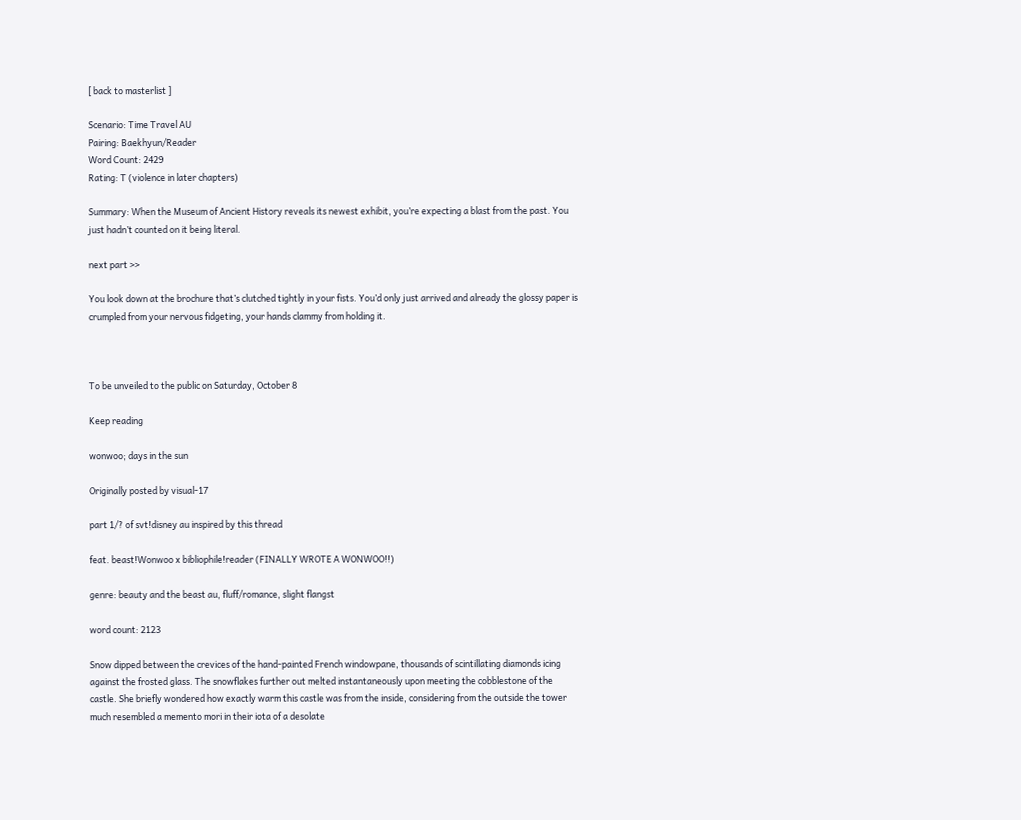[ back to masterlist ]

Scenario: Time Travel AU
Pairing: Baekhyun/Reader
Word Count: 2429
Rating: T (violence in later chapters)

Summary: When the Museum of Ancient History reveals its newest exhibit, you’re expecting a blast from the past. You just hadn’t counted on it being literal.

next part >>

You look down at the brochure that’s clutched tightly in your fists. You’d only just arrived and already the glossy paper is crumpled from your nervous fidgeting, your hands clammy from holding it.



To be unveiled to the public on Saturday, October 8

Keep reading

wonwoo; days in the sun

Originally posted by visual-17

part 1/? of svt!disney au inspired by this thread

feat. beast!Wonwoo x bibliophile!reader (FINALLY WROTE A WONWOO!!)

genre: beauty and the beast au, fluff/romance, slight flangst

word count: 2123

Snow dipped between the crevices of the hand-painted French windowpane, thousands of scintillating diamonds icing against the frosted glass. The snowflakes further out melted instantaneously upon meeting the cobblestone of the castle. She briefly wondered how exactly warm this castle was from the inside, considering from the outside the tower much resembled a memento mori in their iota of a desolate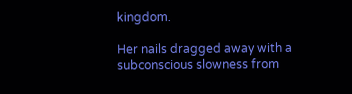kingdom.

Her nails dragged away with a subconscious slowness from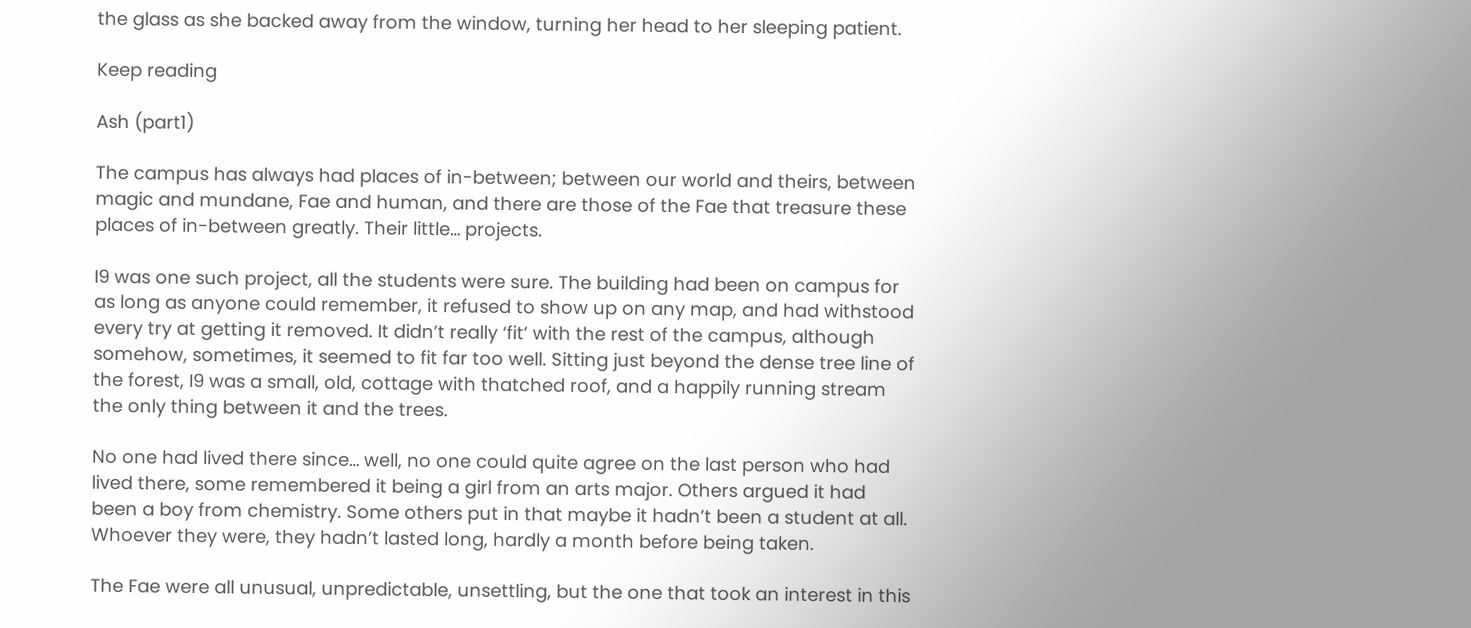the glass as she backed away from the window, turning her head to her sleeping patient.

Keep reading

Ash (part1)

The campus has always had places of in-between; between our world and theirs, between magic and mundane, Fae and human, and there are those of the Fae that treasure these places of in-between greatly. Their little… projects.

I9 was one such project, all the students were sure. The building had been on campus for as long as anyone could remember, it refused to show up on any map, and had withstood every try at getting it removed. It didn’t really ‘fit’ with the rest of the campus, although somehow, sometimes, it seemed to fit far too well. Sitting just beyond the dense tree line of the forest, I9 was a small, old, cottage with thatched roof, and a happily running stream the only thing between it and the trees.

No one had lived there since… well, no one could quite agree on the last person who had lived there, some remembered it being a girl from an arts major. Others argued it had been a boy from chemistry. Some others put in that maybe it hadn’t been a student at all. Whoever they were, they hadn’t lasted long, hardly a month before being taken.

The Fae were all unusual, unpredictable, unsettling, but the one that took an interest in this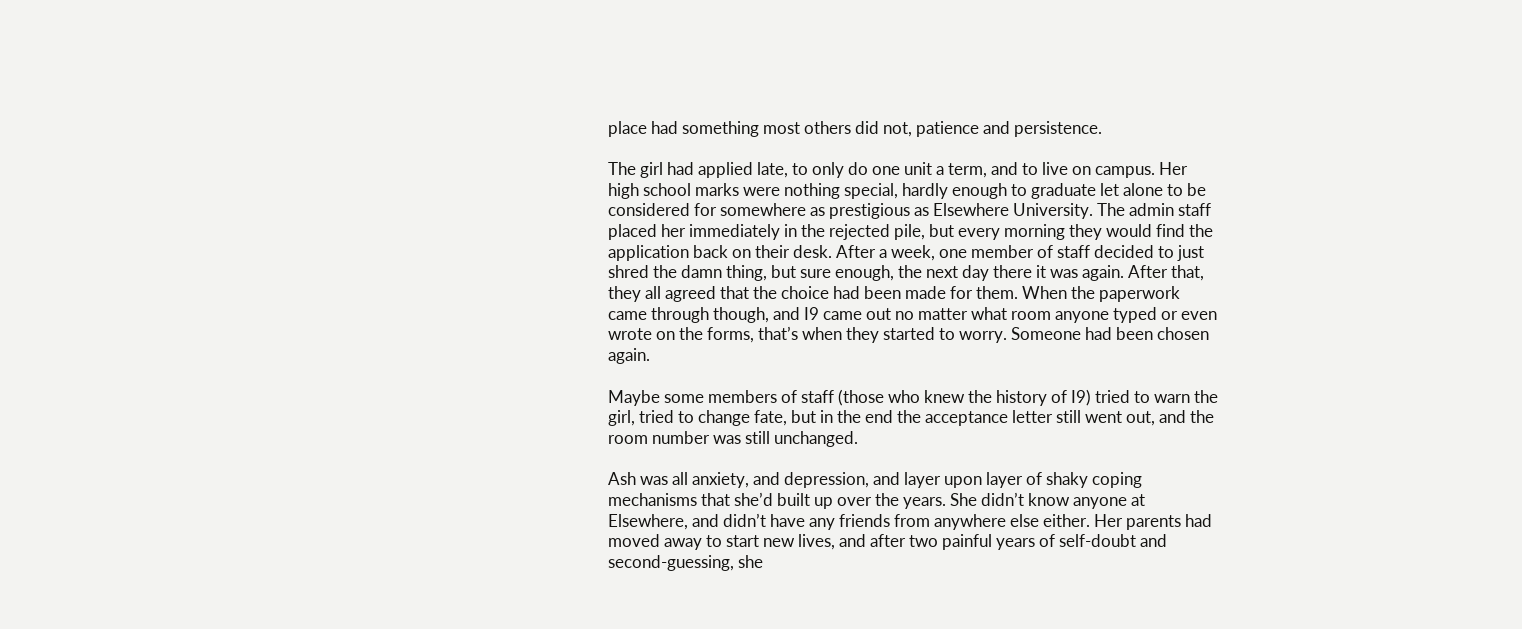place had something most others did not, patience and persistence.

The girl had applied late, to only do one unit a term, and to live on campus. Her high school marks were nothing special, hardly enough to graduate let alone to be considered for somewhere as prestigious as Elsewhere University. The admin staff placed her immediately in the rejected pile, but every morning they would find the application back on their desk. After a week, one member of staff decided to just shred the damn thing, but sure enough, the next day there it was again. After that, they all agreed that the choice had been made for them. When the paperwork came through though, and I9 came out no matter what room anyone typed or even wrote on the forms, that’s when they started to worry. Someone had been chosen again.

Maybe some members of staff (those who knew the history of I9) tried to warn the girl, tried to change fate, but in the end the acceptance letter still went out, and the room number was still unchanged.

Ash was all anxiety, and depression, and layer upon layer of shaky coping mechanisms that she’d built up over the years. She didn’t know anyone at Elsewhere, and didn’t have any friends from anywhere else either. Her parents had moved away to start new lives, and after two painful years of self-doubt and second-guessing, she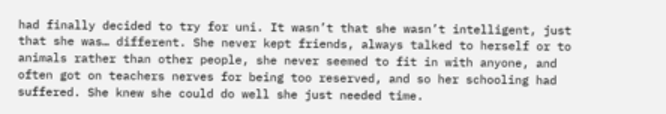had finally decided to try for uni. It wasn’t that she wasn’t intelligent, just that she was… different. She never kept friends, always talked to herself or to animals rather than other people, she never seemed to fit in with anyone, and often got on teachers nerves for being too reserved, and so her schooling had suffered. She knew she could do well she just needed time.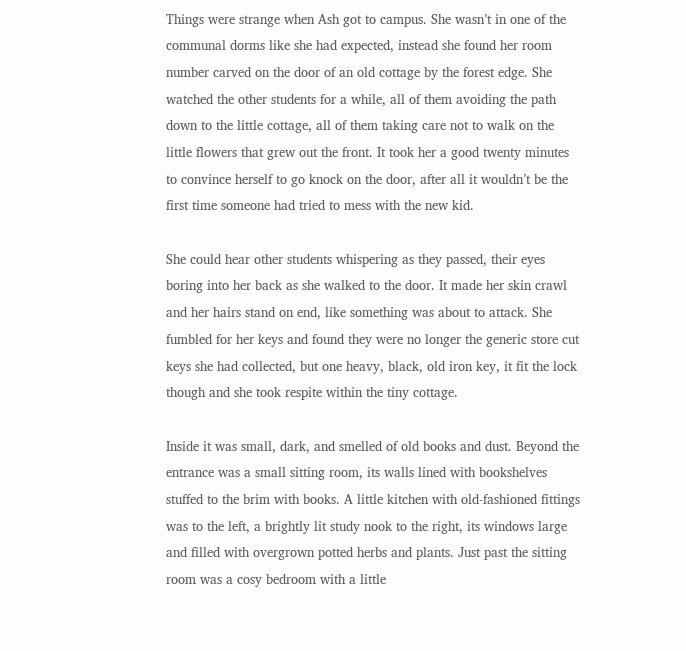Things were strange when Ash got to campus. She wasn’t in one of the communal dorms like she had expected, instead she found her room number carved on the door of an old cottage by the forest edge. She watched the other students for a while, all of them avoiding the path down to the little cottage, all of them taking care not to walk on the little flowers that grew out the front. It took her a good twenty minutes to convince herself to go knock on the door, after all it wouldn’t be the first time someone had tried to mess with the new kid.

She could hear other students whispering as they passed, their eyes boring into her back as she walked to the door. It made her skin crawl and her hairs stand on end, like something was about to attack. She fumbled for her keys and found they were no longer the generic store cut keys she had collected, but one heavy, black, old iron key, it fit the lock though and she took respite within the tiny cottage.

Inside it was small, dark, and smelled of old books and dust. Beyond the entrance was a small sitting room, its walls lined with bookshelves stuffed to the brim with books. A little kitchen with old-fashioned fittings was to the left, a brightly lit study nook to the right, its windows large and filled with overgrown potted herbs and plants. Just past the sitting room was a cosy bedroom with a little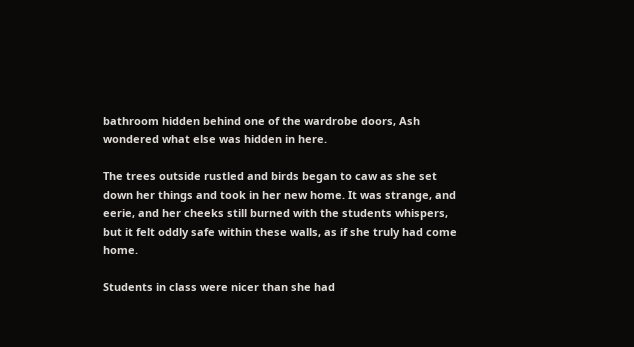bathroom hidden behind one of the wardrobe doors, Ash wondered what else was hidden in here.

The trees outside rustled and birds began to caw as she set down her things and took in her new home. It was strange, and eerie, and her cheeks still burned with the students whispers, but it felt oddly safe within these walls, as if she truly had come home.

Students in class were nicer than she had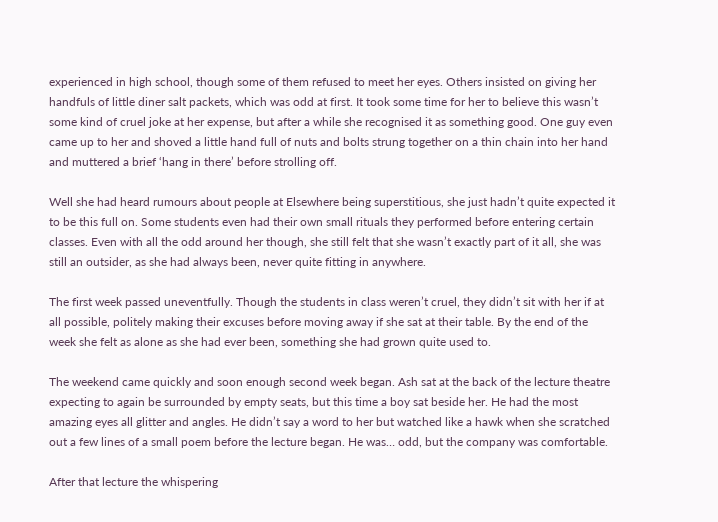experienced in high school, though some of them refused to meet her eyes. Others insisted on giving her handfuls of little diner salt packets, which was odd at first. It took some time for her to believe this wasn’t some kind of cruel joke at her expense, but after a while she recognised it as something good. One guy even came up to her and shoved a little hand full of nuts and bolts strung together on a thin chain into her hand and muttered a brief ‘hang in there’ before strolling off.

Well she had heard rumours about people at Elsewhere being superstitious, she just hadn’t quite expected it to be this full on. Some students even had their own small rituals they performed before entering certain classes. Even with all the odd around her though, she still felt that she wasn’t exactly part of it all, she was still an outsider, as she had always been, never quite fitting in anywhere.

The first week passed uneventfully. Though the students in class weren’t cruel, they didn’t sit with her if at all possible, politely making their excuses before moving away if she sat at their table. By the end of the week she felt as alone as she had ever been, something she had grown quite used to.

The weekend came quickly and soon enough second week began. Ash sat at the back of the lecture theatre expecting to again be surrounded by empty seats, but this time a boy sat beside her. He had the most amazing eyes all glitter and angles. He didn’t say a word to her but watched like a hawk when she scratched out a few lines of a small poem before the lecture began. He was… odd, but the company was comfortable.

After that lecture the whispering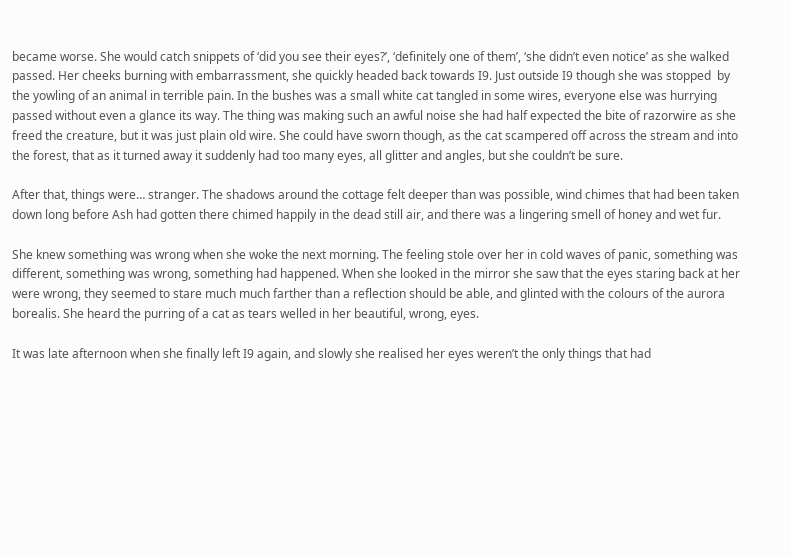became worse. She would catch snippets of ‘did you see their eyes?’, ‘definitely one of them’, ‘she didn’t even notice’ as she walked passed. Her cheeks burning with embarrassment, she quickly headed back towards I9. Just outside I9 though she was stopped  by the yowling of an animal in terrible pain. In the bushes was a small white cat tangled in some wires, everyone else was hurrying passed without even a glance its way. The thing was making such an awful noise she had half expected the bite of razorwire as she freed the creature, but it was just plain old wire. She could have sworn though, as the cat scampered off across the stream and into the forest, that as it turned away it suddenly had too many eyes, all glitter and angles, but she couldn’t be sure.

After that, things were… stranger. The shadows around the cottage felt deeper than was possible, wind chimes that had been taken down long before Ash had gotten there chimed happily in the dead still air, and there was a lingering smell of honey and wet fur.

She knew something was wrong when she woke the next morning. The feeling stole over her in cold waves of panic, something was different, something was wrong, something had happened. When she looked in the mirror she saw that the eyes staring back at her were wrong, they seemed to stare much much farther than a reflection should be able, and glinted with the colours of the aurora borealis. She heard the purring of a cat as tears welled in her beautiful, wrong, eyes.

It was late afternoon when she finally left I9 again, and slowly she realised her eyes weren’t the only things that had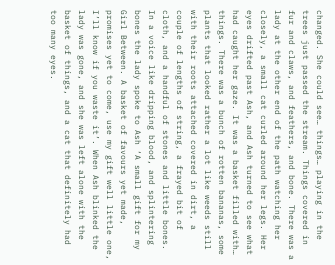changed. She could see… things… playing in the trees just passed the stream. Things covered in fur and claws, and feathers, and bone. There was a lady at the other end of the path watching her closely, a small cat curled around her legs. Her eyes drifted past Ash, and Ash turned to see what had caught her gaze. It was a basket filled with… things. There was a bunch of rotten bananas, some plants that looked rather a lot like weeds still with their roots attached covered in dirt, a couple of lengths of string, a frayed bit of cloth, and a handful of stones and little bones. In a voice like dripping blood, and splintering bones the lady spoke to Ash ‘A small gift for my Girl Between. A basket of favours yet made, promises yet to come, use my gift well little one, I’ll know if you waste it’. When Ash blinked the lady was gone, and she was left alone with the basket of things, and a cat that definitely had too many eyes.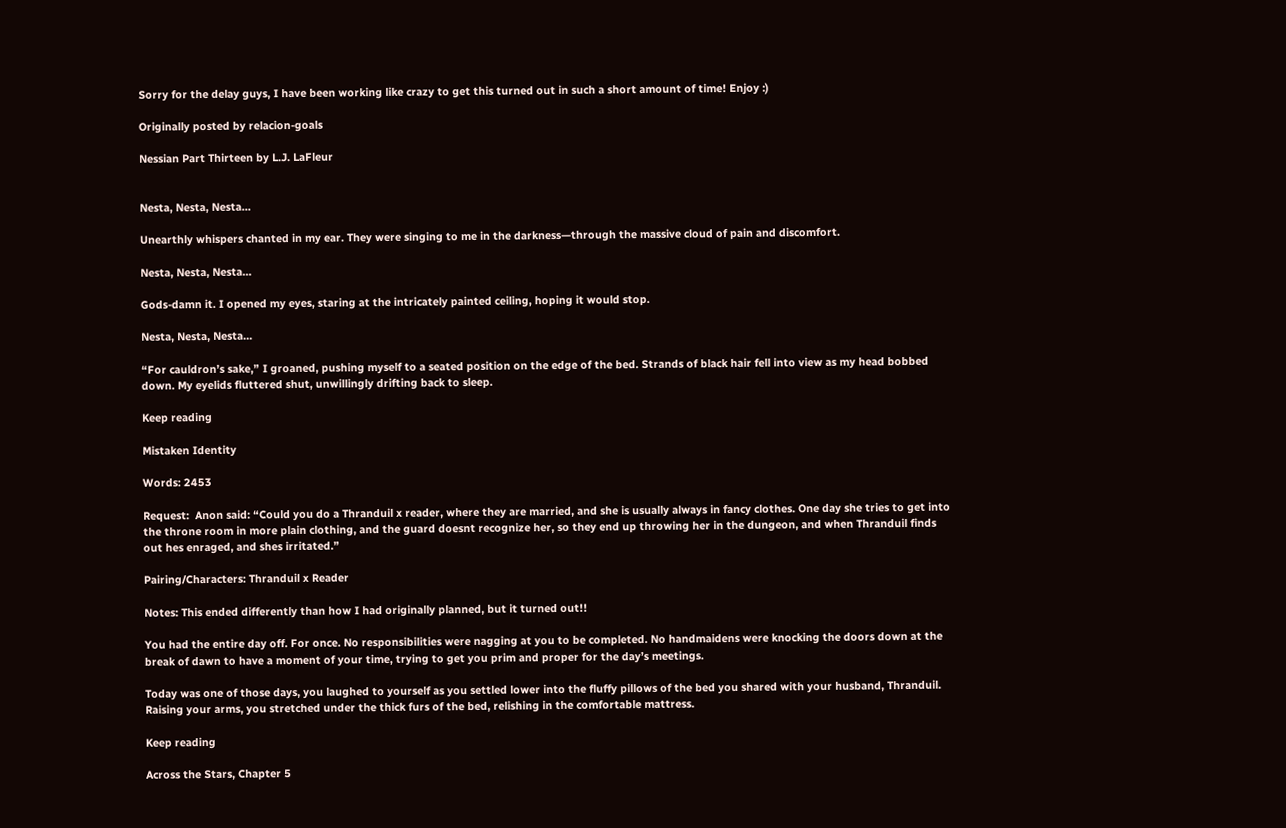Sorry for the delay guys, I have been working like crazy to get this turned out in such a short amount of time! Enjoy :)

Originally posted by relacion-goals

Nessian Part Thirteen by L.J. LaFleur


Nesta, Nesta, Nesta…

Unearthly whispers chanted in my ear. They were singing to me in the darkness—through the massive cloud of pain and discomfort.

Nesta, Nesta, Nesta…

Gods-damn it. I opened my eyes, staring at the intricately painted ceiling, hoping it would stop.

Nesta, Nesta, Nesta…

“For cauldron’s sake,” I groaned, pushing myself to a seated position on the edge of the bed. Strands of black hair fell into view as my head bobbed down. My eyelids fluttered shut, unwillingly drifting back to sleep.

Keep reading

Mistaken Identity

Words: 2453

Request:  Anon said: “Could you do a Thranduil x reader, where they are married, and she is usually always in fancy clothes. One day she tries to get into the throne room in more plain clothing, and the guard doesnt recognize her, so they end up throwing her in the dungeon, and when Thranduil finds out hes enraged, and shes irritated.”

Pairing/Characters: Thranduil x Reader

Notes: This ended differently than how I had originally planned, but it turned out!!

You had the entire day off. For once. No responsibilities were nagging at you to be completed. No handmaidens were knocking the doors down at the break of dawn to have a moment of your time, trying to get you prim and proper for the day’s meetings.

Today was one of those days, you laughed to yourself as you settled lower into the fluffy pillows of the bed you shared with your husband, Thranduil. Raising your arms, you stretched under the thick furs of the bed, relishing in the comfortable mattress.

Keep reading

Across the Stars, Chapter 5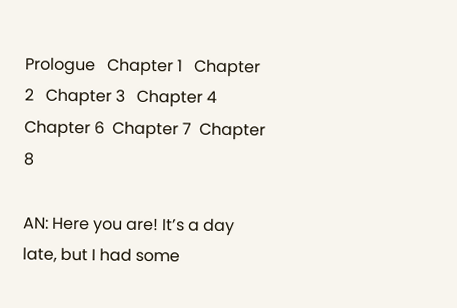Prologue   Chapter 1   Chapter 2   Chapter 3   Chapter 4   Chapter 6  Chapter 7  Chapter 8

AN: Here you are! It’s a day late, but I had some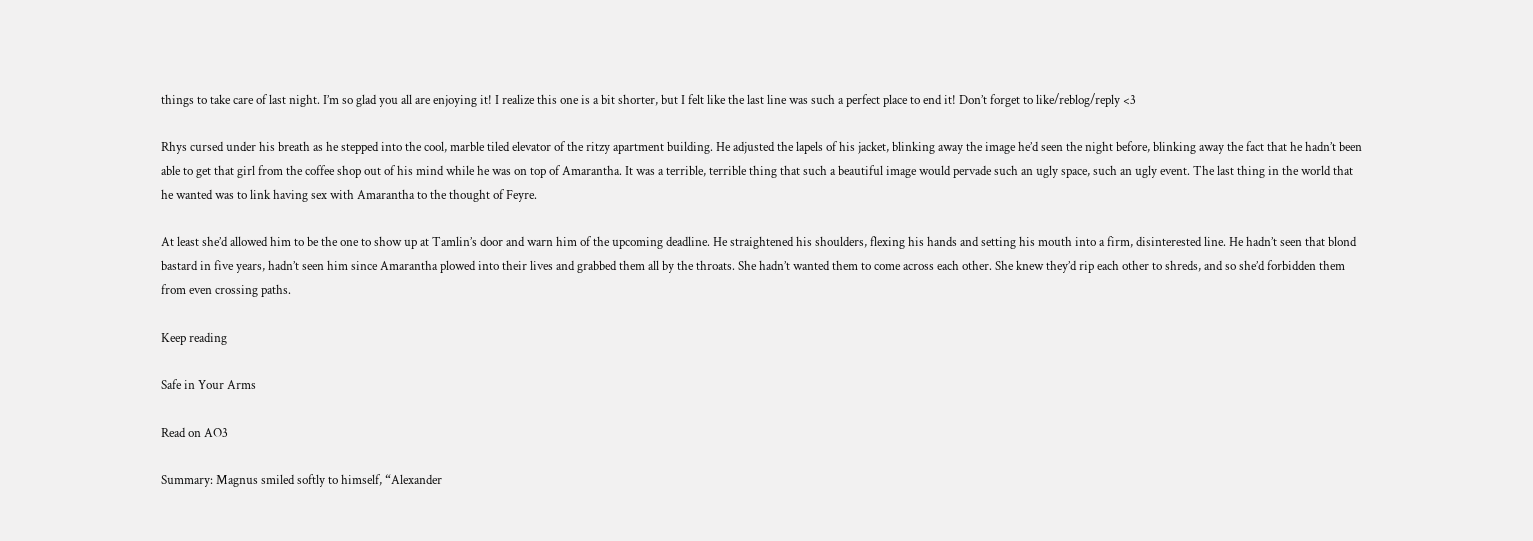things to take care of last night. I’m so glad you all are enjoying it! I realize this one is a bit shorter, but I felt like the last line was such a perfect place to end it! Don’t forget to like/reblog/reply <3

Rhys cursed under his breath as he stepped into the cool, marble tiled elevator of the ritzy apartment building. He adjusted the lapels of his jacket, blinking away the image he’d seen the night before, blinking away the fact that he hadn’t been able to get that girl from the coffee shop out of his mind while he was on top of Amarantha. It was a terrible, terrible thing that such a beautiful image would pervade such an ugly space, such an ugly event. The last thing in the world that he wanted was to link having sex with Amarantha to the thought of Feyre.

At least she’d allowed him to be the one to show up at Tamlin’s door and warn him of the upcoming deadline. He straightened his shoulders, flexing his hands and setting his mouth into a firm, disinterested line. He hadn’t seen that blond bastard in five years, hadn’t seen him since Amarantha plowed into their lives and grabbed them all by the throats. She hadn’t wanted them to come across each other. She knew they’d rip each other to shreds, and so she’d forbidden them from even crossing paths.

Keep reading

Safe in Your Arms

Read on AO3

Summary: Magnus smiled softly to himself, “Alexander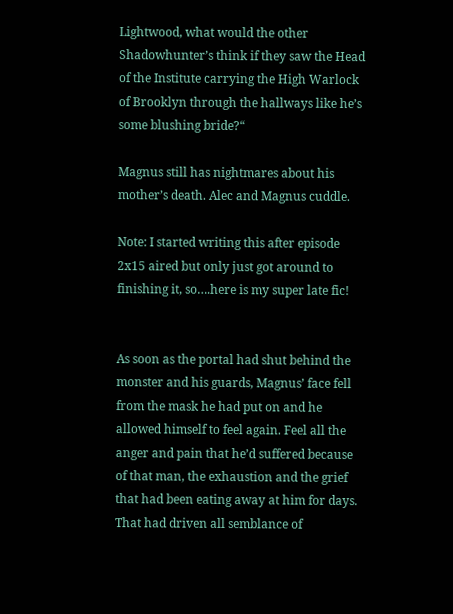Lightwood, what would the other Shadowhunter’s think if they saw the Head of the Institute carrying the High Warlock of Brooklyn through the hallways like he’s some blushing bride?“

Magnus still has nightmares about his mother’s death. Alec and Magnus cuddle.

Note: I started writing this after episode 2x15 aired but only just got around to finishing it, so….here is my super late fic!


As soon as the portal had shut behind the monster and his guards, Magnus’ face fell from the mask he had put on and he allowed himself to feel again. Feel all the anger and pain that he’d suffered because of that man, the exhaustion and the grief that had been eating away at him for days. That had driven all semblance of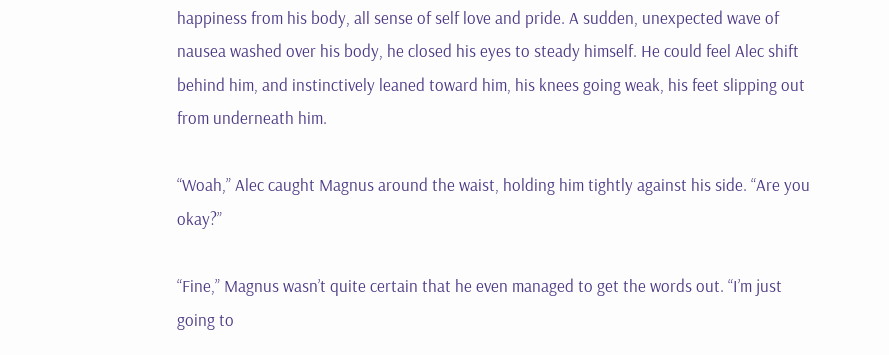happiness from his body, all sense of self love and pride. A sudden, unexpected wave of nausea washed over his body, he closed his eyes to steady himself. He could feel Alec shift behind him, and instinctively leaned toward him, his knees going weak, his feet slipping out from underneath him.

“Woah,” Alec caught Magnus around the waist, holding him tightly against his side. “Are you okay?”

“Fine,” Magnus wasn’t quite certain that he even managed to get the words out. “I’m just going to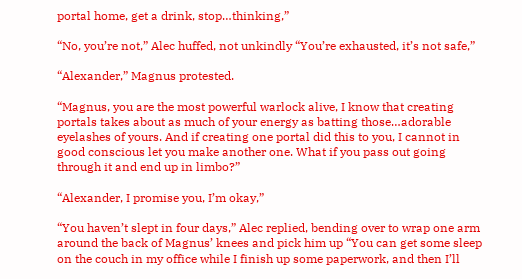portal home, get a drink, stop…thinking,”

“No, you’re not,” Alec huffed, not unkindly “You’re exhausted, it’s not safe,”

“Alexander,” Magnus protested.

“Magnus, you are the most powerful warlock alive, I know that creating portals takes about as much of your energy as batting those…adorable eyelashes of yours. And if creating one portal did this to you, I cannot in good conscious let you make another one. What if you pass out going through it and end up in limbo?”

“Alexander, I promise you, I’m okay,”

“You haven’t slept in four days,” Alec replied, bending over to wrap one arm around the back of Magnus’ knees and pick him up “You can get some sleep on the couch in my office while I finish up some paperwork, and then I’ll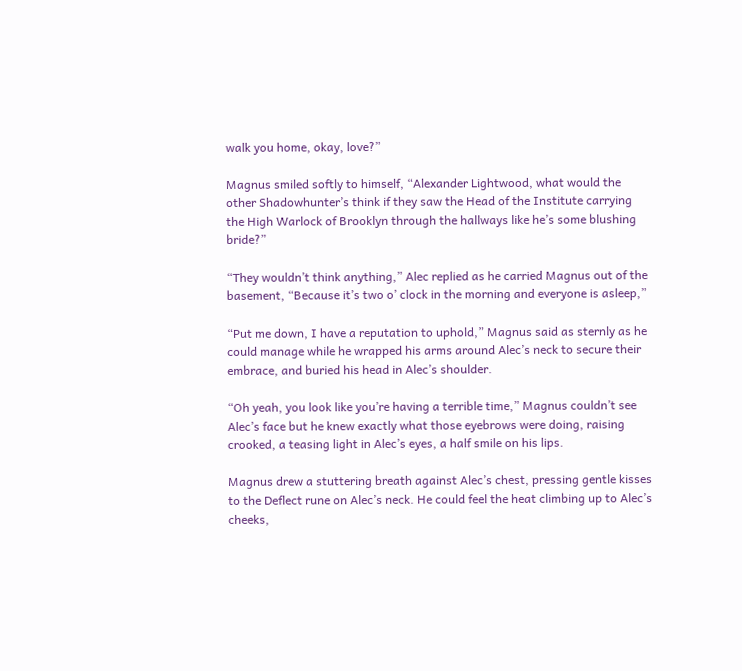walk you home, okay, love?”

Magnus smiled softly to himself, “Alexander Lightwood, what would the other Shadowhunter’s think if they saw the Head of the Institute carrying the High Warlock of Brooklyn through the hallways like he’s some blushing bride?”

“They wouldn’t think anything,” Alec replied as he carried Magnus out of the basement, “Because it’s two o’ clock in the morning and everyone is asleep,”

“Put me down, I have a reputation to uphold,” Magnus said as sternly as he could manage while he wrapped his arms around Alec’s neck to secure their embrace, and buried his head in Alec’s shoulder.

“Oh yeah, you look like you’re having a terrible time,” Magnus couldn’t see Alec’s face but he knew exactly what those eyebrows were doing, raising crooked, a teasing light in Alec’s eyes, a half smile on his lips.

Magnus drew a stuttering breath against Alec’s chest, pressing gentle kisses to the Deflect rune on Alec’s neck. He could feel the heat climbing up to Alec’s cheeks,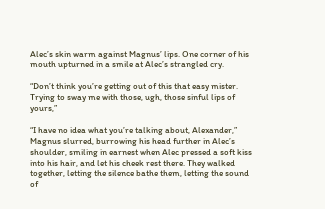Alec’s skin warm against Magnus’ lips. One corner of his mouth upturned in a smile at Alec’s strangled cry.

“Don’t think you’re getting out of this that easy mister. Trying to sway me with those, ugh, those sinful lips of yours,”

“I have no idea what you’re talking about, Alexander,” Magnus slurred, burrowing his head further in Alec’s shoulder, smiling in earnest when Alec pressed a soft kiss into his hair, and let his cheek rest there. They walked together, letting the silence bathe them, letting the sound of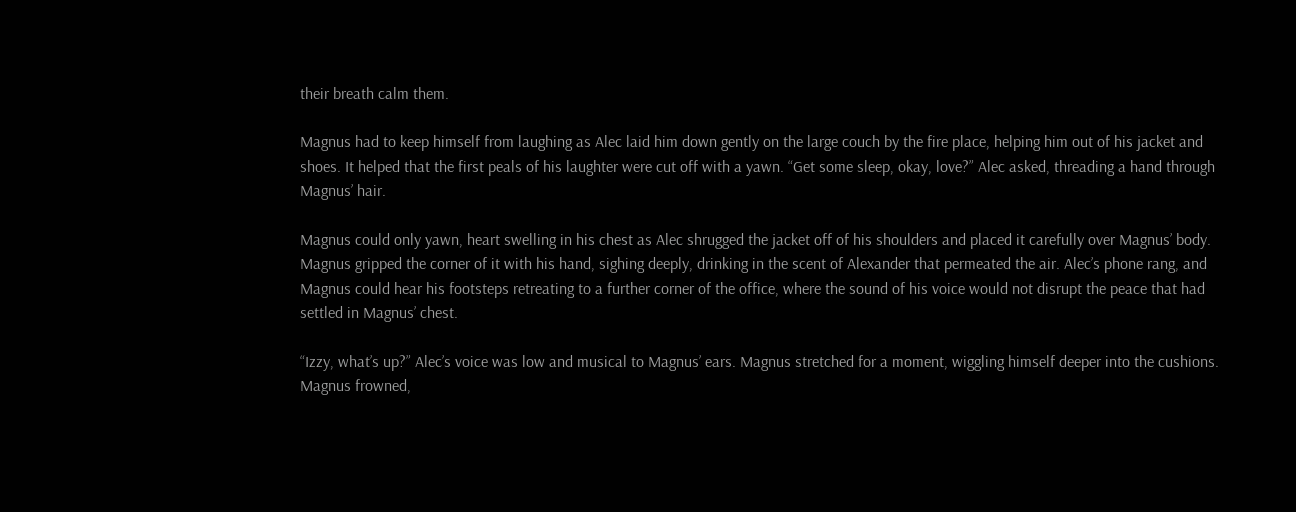their breath calm them.

Magnus had to keep himself from laughing as Alec laid him down gently on the large couch by the fire place, helping him out of his jacket and shoes. It helped that the first peals of his laughter were cut off with a yawn. “Get some sleep, okay, love?” Alec asked, threading a hand through Magnus’ hair.

Magnus could only yawn, heart swelling in his chest as Alec shrugged the jacket off of his shoulders and placed it carefully over Magnus’ body. Magnus gripped the corner of it with his hand, sighing deeply, drinking in the scent of Alexander that permeated the air. Alec’s phone rang, and Magnus could hear his footsteps retreating to a further corner of the office, where the sound of his voice would not disrupt the peace that had settled in Magnus’ chest.

“Izzy, what’s up?” Alec’s voice was low and musical to Magnus’ ears. Magnus stretched for a moment, wiggling himself deeper into the cushions. Magnus frowned,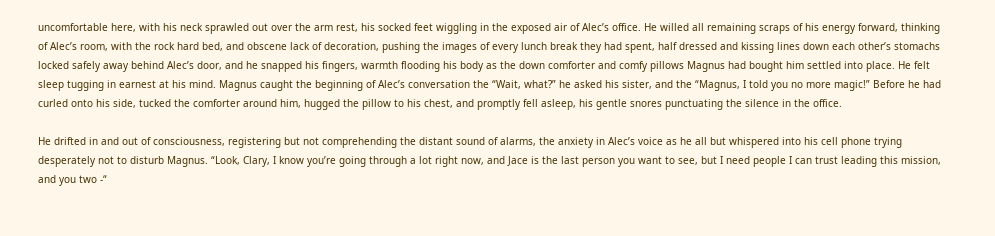uncomfortable here, with his neck sprawled out over the arm rest, his socked feet wiggling in the exposed air of Alec’s office. He willed all remaining scraps of his energy forward, thinking of Alec’s room, with the rock hard bed, and obscene lack of decoration, pushing the images of every lunch break they had spent, half dressed and kissing lines down each other’s stomachs locked safely away behind Alec’s door, and he snapped his fingers, warmth flooding his body as the down comforter and comfy pillows Magnus had bought him settled into place. He felt sleep tugging in earnest at his mind. Magnus caught the beginning of Alec’s conversation the “Wait, what?” he asked his sister, and the “Magnus, I told you no more magic!” Before he had curled onto his side, tucked the comforter around him, hugged the pillow to his chest, and promptly fell asleep, his gentle snores punctuating the silence in the office.

He drifted in and out of consciousness, registering but not comprehending the distant sound of alarms, the anxiety in Alec’s voice as he all but whispered into his cell phone trying desperately not to disturb Magnus. “Look, Clary, I know you’re going through a lot right now, and Jace is the last person you want to see, but I need people I can trust leading this mission, and you two -“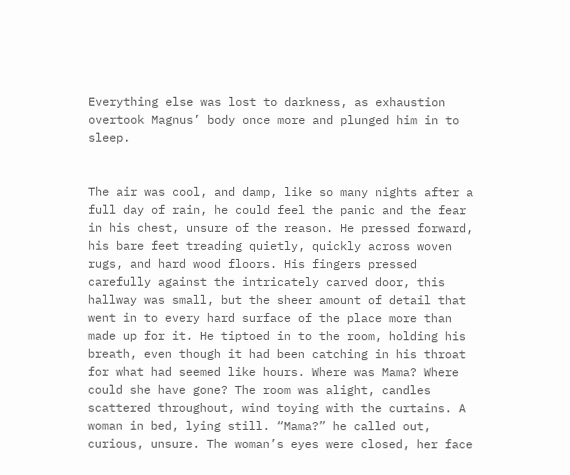Everything else was lost to darkness, as exhaustion overtook Magnus’ body once more and plunged him in to sleep.


The air was cool, and damp, like so many nights after a full day of rain, he could feel the panic and the fear in his chest, unsure of the reason. He pressed forward, his bare feet treading quietly, quickly across woven rugs, and hard wood floors. His fingers pressed carefully against the intricately carved door, this hallway was small, but the sheer amount of detail that went in to every hard surface of the place more than made up for it. He tiptoed in to the room, holding his breath, even though it had been catching in his throat for what had seemed like hours. Where was Mama? Where could she have gone? The room was alight, candles scattered throughout, wind toying with the curtains. A woman in bed, lying still. “Mama?” he called out, curious, unsure. The woman’s eyes were closed, her face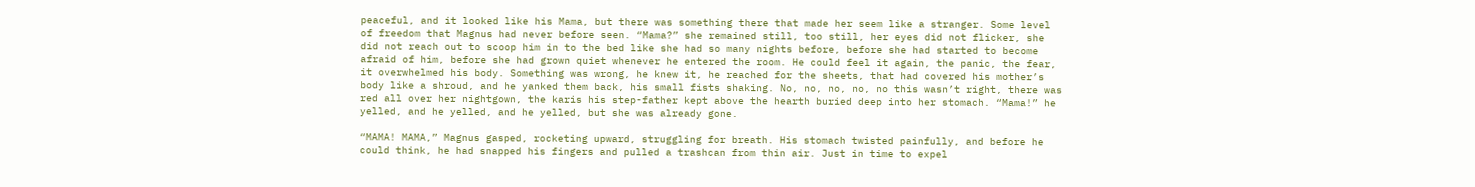peaceful, and it looked like his Mama, but there was something there that made her seem like a stranger. Some level of freedom that Magnus had never before seen. “Mama?” she remained still, too still, her eyes did not flicker, she did not reach out to scoop him in to the bed like she had so many nights before, before she had started to become afraid of him, before she had grown quiet whenever he entered the room. He could feel it again, the panic, the fear, it overwhelmed his body. Something was wrong, he knew it, he reached for the sheets, that had covered his mother’s body like a shroud, and he yanked them back, his small fists shaking. No, no, no, no, no this wasn’t right, there was red all over her nightgown, the karis his step-father kept above the hearth buried deep into her stomach. “Mama!” he yelled, and he yelled, and he yelled, but she was already gone.

“MAMA! MAMA,” Magnus gasped, rocketing upward, struggling for breath. His stomach twisted painfully, and before he could think, he had snapped his fingers and pulled a trashcan from thin air. Just in time to expel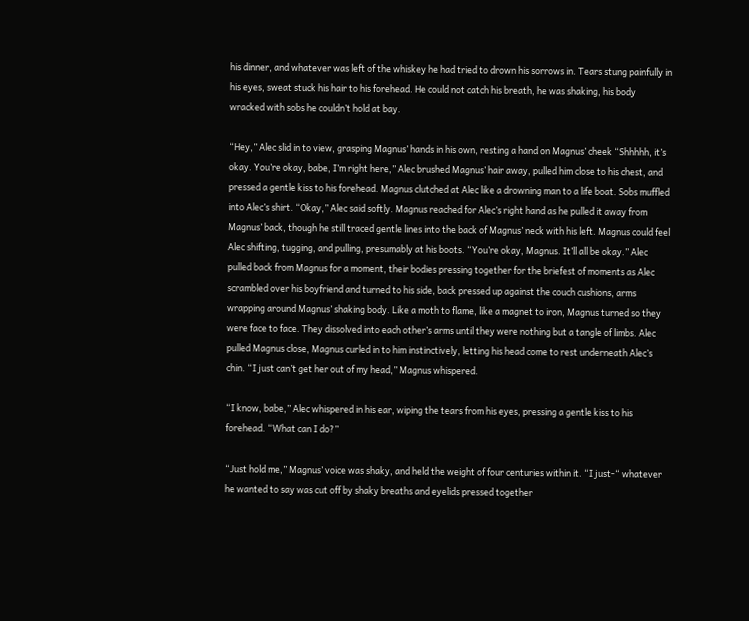his dinner, and whatever was left of the whiskey he had tried to drown his sorrows in. Tears stung painfully in his eyes, sweat stuck his hair to his forehead. He could not catch his breath, he was shaking, his body wracked with sobs he couldn’t hold at bay.

“Hey,” Alec slid in to view, grasping Magnus’ hands in his own, resting a hand on Magnus’ cheek “Shhhhh, it’s okay. You’re okay, babe, I’m right here,” Alec brushed Magnus’ hair away, pulled him close to his chest, and pressed a gentle kiss to his forehead. Magnus clutched at Alec like a drowning man to a life boat. Sobs muffled into Alec’s shirt. “Okay,” Alec said softly. Magnus reached for Alec’s right hand as he pulled it away from Magnus’ back, though he still traced gentle lines into the back of Magnus’ neck with his left. Magnus could feel Alec shifting, tugging, and pulling, presumably at his boots. “You’re okay, Magnus. It’ll all be okay.” Alec pulled back from Magnus for a moment, their bodies pressing together for the briefest of moments as Alec scrambled over his boyfriend and turned to his side, back pressed up against the couch cushions, arms wrapping around Magnus’ shaking body. Like a moth to flame, like a magnet to iron, Magnus turned so they were face to face. They dissolved into each other’s arms until they were nothing but a tangle of limbs. Alec pulled Magnus close, Magnus curled in to him instinctively, letting his head come to rest underneath Alec’s chin. “I just can’t get her out of my head,” Magnus whispered.

“I know, babe,” Alec whispered in his ear, wiping the tears from his eyes, pressing a gentle kiss to his forehead. “What can I do?”

“Just hold me,” Magnus’ voice was shaky, and held the weight of four centuries within it. “I just-“ whatever he wanted to say was cut off by shaky breaths and eyelids pressed together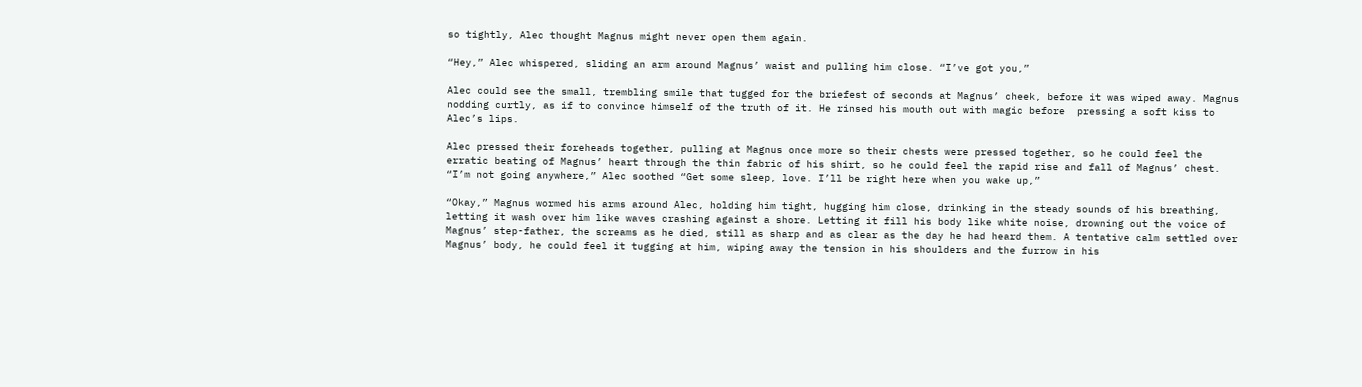so tightly, Alec thought Magnus might never open them again.

“Hey,” Alec whispered, sliding an arm around Magnus’ waist and pulling him close. “I’ve got you,”

Alec could see the small, trembling smile that tugged for the briefest of seconds at Magnus’ cheek, before it was wiped away. Magnus nodding curtly, as if to convince himself of the truth of it. He rinsed his mouth out with magic before  pressing a soft kiss to Alec’s lips.

Alec pressed their foreheads together, pulling at Magnus once more so their chests were pressed together, so he could feel the erratic beating of Magnus’ heart through the thin fabric of his shirt, so he could feel the rapid rise and fall of Magnus’ chest. “I’m not going anywhere,” Alec soothed “Get some sleep, love. I’ll be right here when you wake up,”

“Okay,” Magnus wormed his arms around Alec, holding him tight, hugging him close, drinking in the steady sounds of his breathing, letting it wash over him like waves crashing against a shore. Letting it fill his body like white noise, drowning out the voice of Magnus’ step-father, the screams as he died, still as sharp and as clear as the day he had heard them. A tentative calm settled over Magnus’ body, he could feel it tugging at him, wiping away the tension in his shoulders and the furrow in his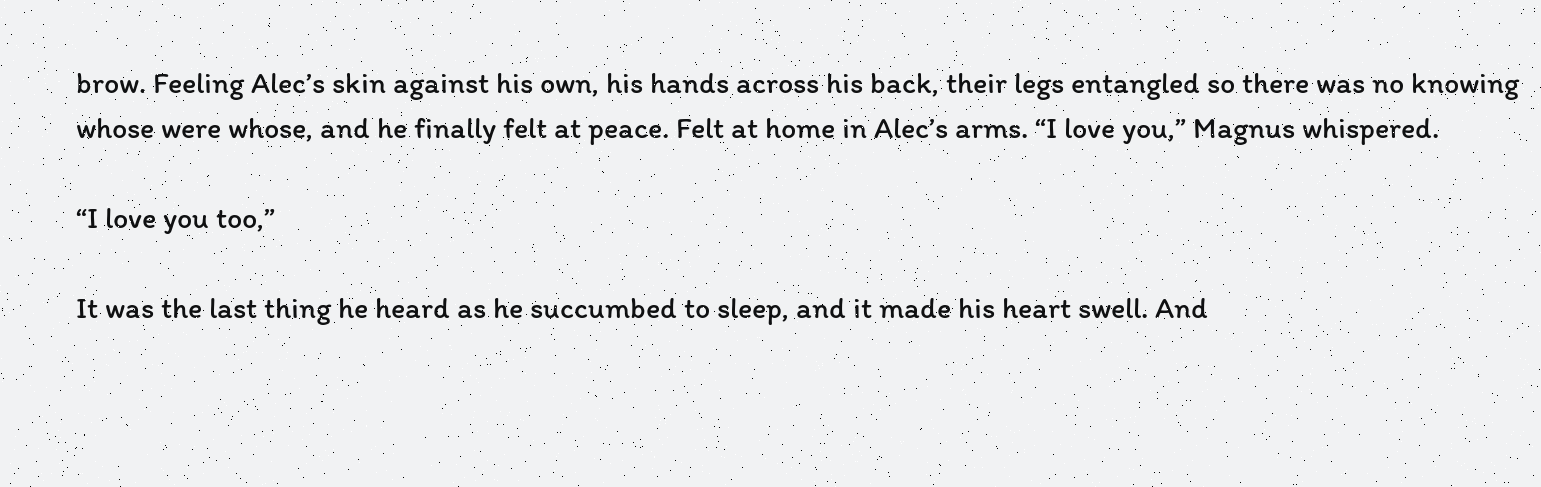brow. Feeling Alec’s skin against his own, his hands across his back, their legs entangled so there was no knowing whose were whose, and he finally felt at peace. Felt at home in Alec’s arms. “I love you,” Magnus whispered.

“I love you too,”

It was the last thing he heard as he succumbed to sleep, and it made his heart swell. And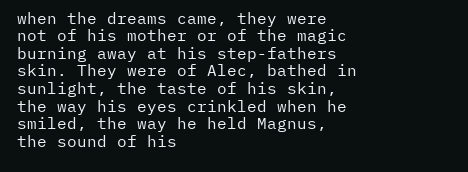when the dreams came, they were not of his mother or of the magic burning away at his step-fathers skin. They were of Alec, bathed in sunlight, the taste of his skin, the way his eyes crinkled when he smiled, the way he held Magnus, the sound of his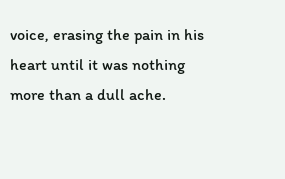voice, erasing the pain in his heart until it was nothing more than a dull ache.